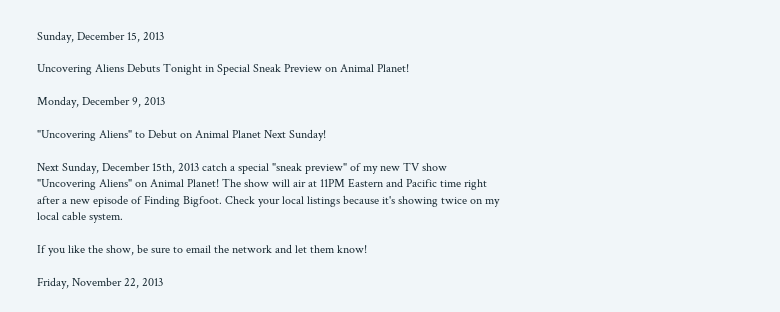Sunday, December 15, 2013

Uncovering Aliens Debuts Tonight in Special Sneak Preview on Animal Planet!

Monday, December 9, 2013

"Uncovering Aliens" to Debut on Animal Planet Next Sunday!

Next Sunday, December 15th, 2013 catch a special "sneak preview" of my new TV show "Uncovering Aliens" on Animal Planet! The show will air at 11PM Eastern and Pacific time right after a new episode of Finding Bigfoot. Check your local listings because it's showing twice on my local cable system.

If you like the show, be sure to email the network and let them know!

Friday, November 22, 2013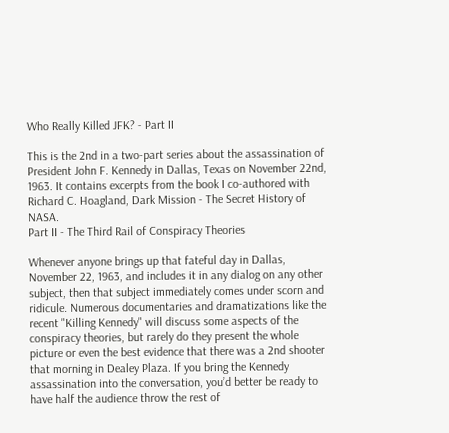Who Really Killed JFK? - Part II

This is the 2nd in a two-part series about the assassination of President John F. Kennedy in Dallas, Texas on November 22nd, 1963. It contains excerpts from the book I co-authored with Richard C. Hoagland, Dark Mission - The Secret History of NASA.
Part II - The Third Rail of Conspiracy Theories

Whenever anyone brings up that fateful day in Dallas, November 22, 1963, and includes it in any dialog on any other subject, then that subject immediately comes under scorn and ridicule. Numerous documentaries and dramatizations like the recent "Killing Kennedy" will discuss some aspects of the conspiracy theories, but rarely do they present the whole picture or even the best evidence that there was a 2nd shooter that morning in Dealey Plaza. If you bring the Kennedy assassination into the conversation, you’d better be ready to have half the audience throw the rest of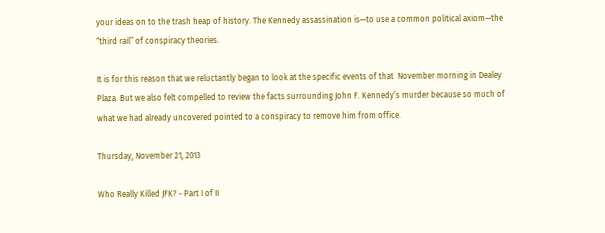your ideas on to the trash heap of history. The Kennedy assassination is—to use a common political axiom—the “third rail” of conspiracy theories.

It is for this reason that we reluctantly began to look at the specific events of that  November morning in Dealey Plaza. But we also felt compelled to review the facts surrounding John F. Kennedy’s murder because so much of what we had already uncovered pointed to a conspiracy to remove him from office.

Thursday, November 21, 2013

Who Really Killed JFK? - Part I of II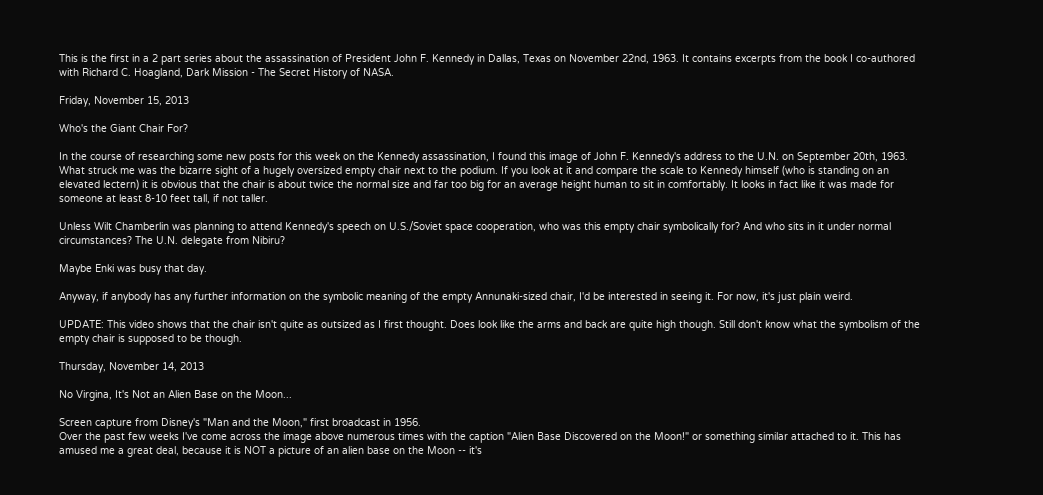This is the first in a 2 part series about the assassination of President John F. Kennedy in Dallas, Texas on November 22nd, 1963. It contains excerpts from the book I co-authored with Richard C. Hoagland, Dark Mission - The Secret History of NASA.

Friday, November 15, 2013

Who's the Giant Chair For?

In the course of researching some new posts for this week on the Kennedy assassination, I found this image of John F. Kennedy's address to the U.N. on September 20th, 1963. What struck me was the bizarre sight of a hugely oversized empty chair next to the podium. If you look at it and compare the scale to Kennedy himself (who is standing on an elevated lectern) it is obvious that the chair is about twice the normal size and far too big for an average height human to sit in comfortably. It looks in fact like it was made for someone at least 8-10 feet tall, if not taller.

Unless Wilt Chamberlin was planning to attend Kennedy's speech on U.S./Soviet space cooperation, who was this empty chair symbolically for? And who sits in it under normal circumstances? The U.N. delegate from Nibiru?

Maybe Enki was busy that day.

Anyway, if anybody has any further information on the symbolic meaning of the empty Annunaki-sized chair, I'd be interested in seeing it. For now, it's just plain weird.

UPDATE: This video shows that the chair isn't quite as outsized as I first thought. Does look like the arms and back are quite high though. Still don't know what the symbolism of the empty chair is supposed to be though.

Thursday, November 14, 2013

No Virgina, It's Not an Alien Base on the Moon...

Screen capture from Disney's "Man and the Moon," first broadcast in 1956.
Over the past few weeks I've come across the image above numerous times with the caption "Alien Base Discovered on the Moon!" or something similar attached to it. This has amused me a great deal, because it is NOT a picture of an alien base on the Moon -- it's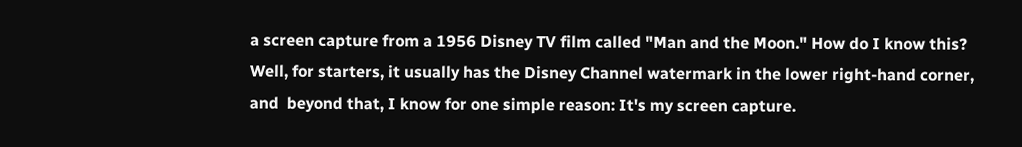a screen capture from a 1956 Disney TV film called "Man and the Moon." How do I know this? Well, for starters, it usually has the Disney Channel watermark in the lower right-hand corner, and  beyond that, I know for one simple reason: It's my screen capture.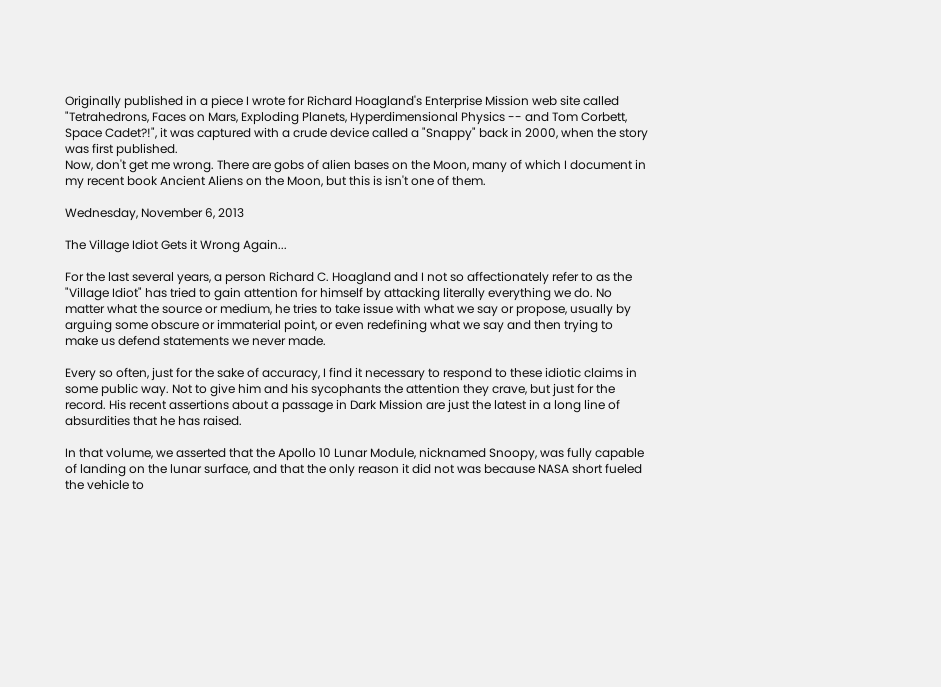Originally published in a piece I wrote for Richard Hoagland's Enterprise Mission web site called "Tetrahedrons, Faces on Mars, Exploding Planets, Hyperdimensional Physics -- and Tom Corbett, Space Cadet?!", it was captured with a crude device called a "Snappy" back in 2000, when the story was first published.
Now, don't get me wrong. There are gobs of alien bases on the Moon, many of which I document in my recent book Ancient Aliens on the Moon, but this is isn't one of them.

Wednesday, November 6, 2013

The Village Idiot Gets it Wrong Again...

For the last several years, a person Richard C. Hoagland and I not so affectionately refer to as the "Village Idiot" has tried to gain attention for himself by attacking literally everything we do. No matter what the source or medium, he tries to take issue with what we say or propose, usually by arguing some obscure or immaterial point, or even redefining what we say and then trying to make us defend statements we never made.

Every so often, just for the sake of accuracy, I find it necessary to respond to these idiotic claims in some public way. Not to give him and his sycophants the attention they crave, but just for the record. His recent assertions about a passage in Dark Mission are just the latest in a long line of absurdities that he has raised.

In that volume, we asserted that the Apollo 10 Lunar Module, nicknamed Snoopy, was fully capable of landing on the lunar surface, and that the only reason it did not was because NASA short fueled the vehicle to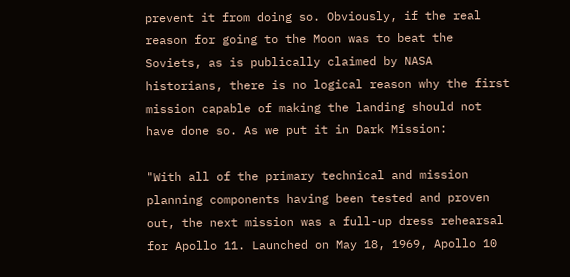prevent it from doing so. Obviously, if the real reason for going to the Moon was to beat the Soviets, as is publically claimed by NASA historians, there is no logical reason why the first mission capable of making the landing should not have done so. As we put it in Dark Mission:

"With all of the primary technical and mission planning components having been tested and proven out, the next mission was a full-up dress rehearsal for Apollo 11. Launched on May 18, 1969, Apollo 10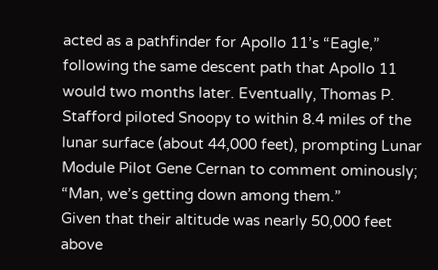acted as a pathfinder for Apollo 11’s “Eagle,” following the same descent path that Apollo 11 would two months later. Eventually, Thomas P. Stafford piloted Snoopy to within 8.4 miles of the lunar surface (about 44,000 feet), prompting Lunar Module Pilot Gene Cernan to comment ominously; “Man, we’s getting down among them.”
Given that their altitude was nearly 50,000 feet above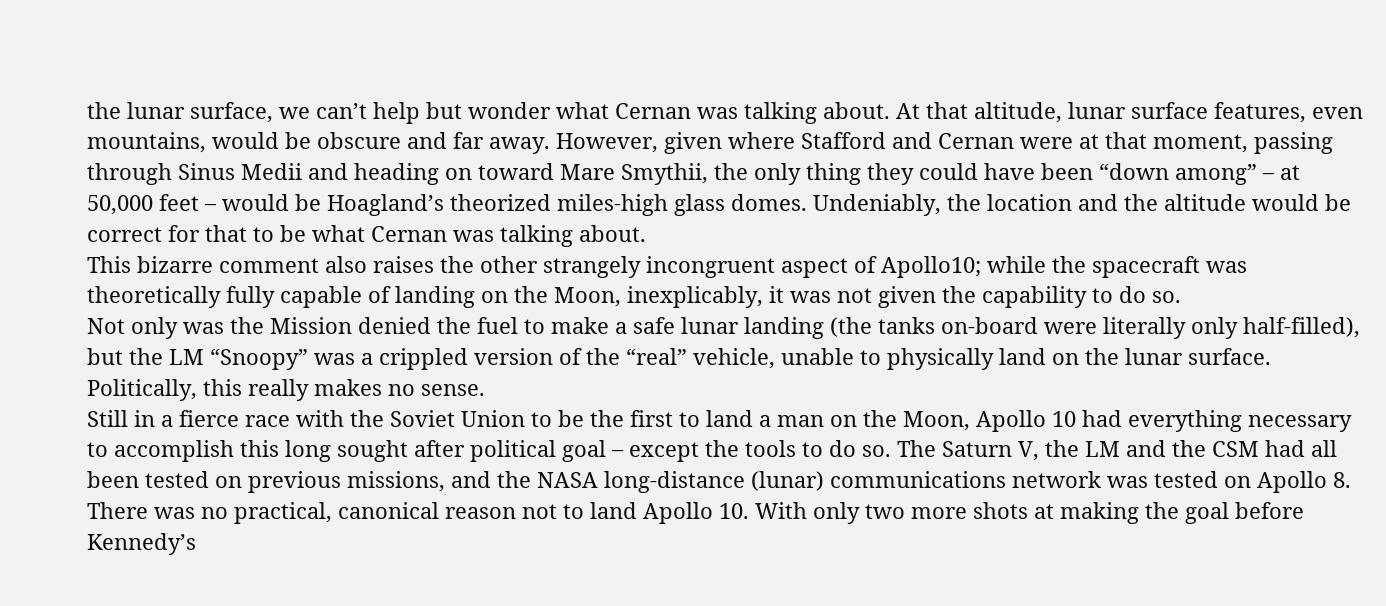the lunar surface, we can’t help but wonder what Cernan was talking about. At that altitude, lunar surface features, even mountains, would be obscure and far away. However, given where Stafford and Cernan were at that moment, passing through Sinus Medii and heading on toward Mare Smythii, the only thing they could have been “down among” – at 50,000 feet – would be Hoagland’s theorized miles-high glass domes. Undeniably, the location and the altitude would be correct for that to be what Cernan was talking about.
This bizarre comment also raises the other strangely incongruent aspect of Apollo10; while the spacecraft was theoretically fully capable of landing on the Moon, inexplicably, it was not given the capability to do so.
Not only was the Mission denied the fuel to make a safe lunar landing (the tanks on-board were literally only half-filled), but the LM “Snoopy” was a crippled version of the “real” vehicle, unable to physically land on the lunar surface.
Politically, this really makes no sense.
Still in a fierce race with the Soviet Union to be the first to land a man on the Moon, Apollo 10 had everything necessary to accomplish this long sought after political goal – except the tools to do so. The Saturn V, the LM and the CSM had all been tested on previous missions, and the NASA long-distance (lunar) communications network was tested on Apollo 8. There was no practical, canonical reason not to land Apollo 10. With only two more shots at making the goal before Kennedy’s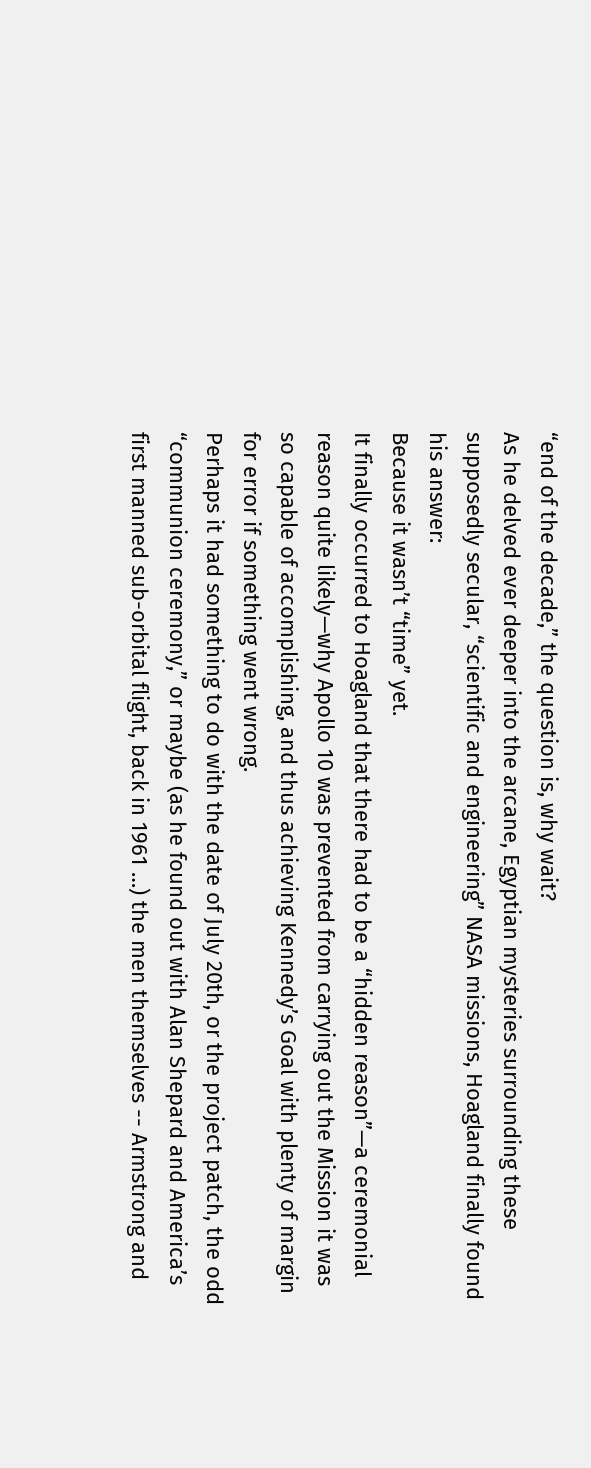“end of the decade,” the question is, why wait?
As he delved ever deeper into the arcane, Egyptian mysteries surrounding these supposedly secular, “scientific and engineering” NASA missions, Hoagland finally found his answer:
Because it wasn’t “time” yet.
It finally occurred to Hoagland that there had to be a “hidden reason”—a ceremonial reason quite likely—why Apollo 10 was prevented from carrying out the Mission it was so capable of accomplishing, and thus achieving Kennedy’s Goal with plenty of margin for error if something went wrong.
Perhaps it had something to do with the date of July 20th, or the project patch, the odd “communion ceremony,” or maybe (as he found out with Alan Shepard and America’s first manned sub-orbital flight, back in 1961 …) the men themselves -- Armstrong and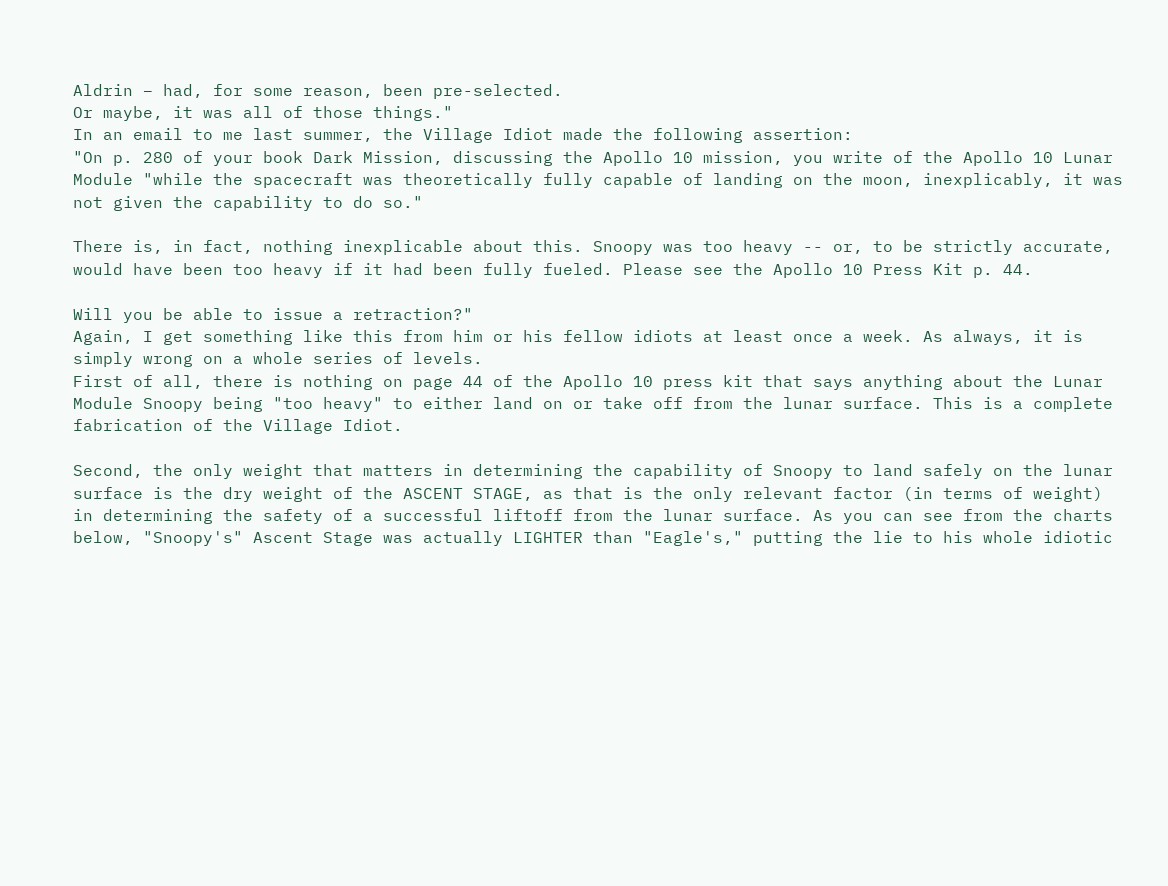Aldrin – had, for some reason, been pre-selected.
Or maybe, it was all of those things."
In an email to me last summer, the Village Idiot made the following assertion:
"On p. 280 of your book Dark Mission, discussing the Apollo 10 mission, you write of the Apollo 10 Lunar Module "while the spacecraft was theoretically fully capable of landing on the moon, inexplicably, it was not given the capability to do so."

There is, in fact, nothing inexplicable about this. Snoopy was too heavy -- or, to be strictly accurate, would have been too heavy if it had been fully fueled. Please see the Apollo 10 Press Kit p. 44.

Will you be able to issue a retraction?"
Again, I get something like this from him or his fellow idiots at least once a week. As always, it is simply wrong on a whole series of levels.
First of all, there is nothing on page 44 of the Apollo 10 press kit that says anything about the Lunar Module Snoopy being "too heavy" to either land on or take off from the lunar surface. This is a complete fabrication of the Village Idiot.

Second, the only weight that matters in determining the capability of Snoopy to land safely on the lunar surface is the dry weight of the ASCENT STAGE, as that is the only relevant factor (in terms of weight) in determining the safety of a successful liftoff from the lunar surface. As you can see from the charts below, "Snoopy's" Ascent Stage was actually LIGHTER than "Eagle's," putting the lie to his whole idiotic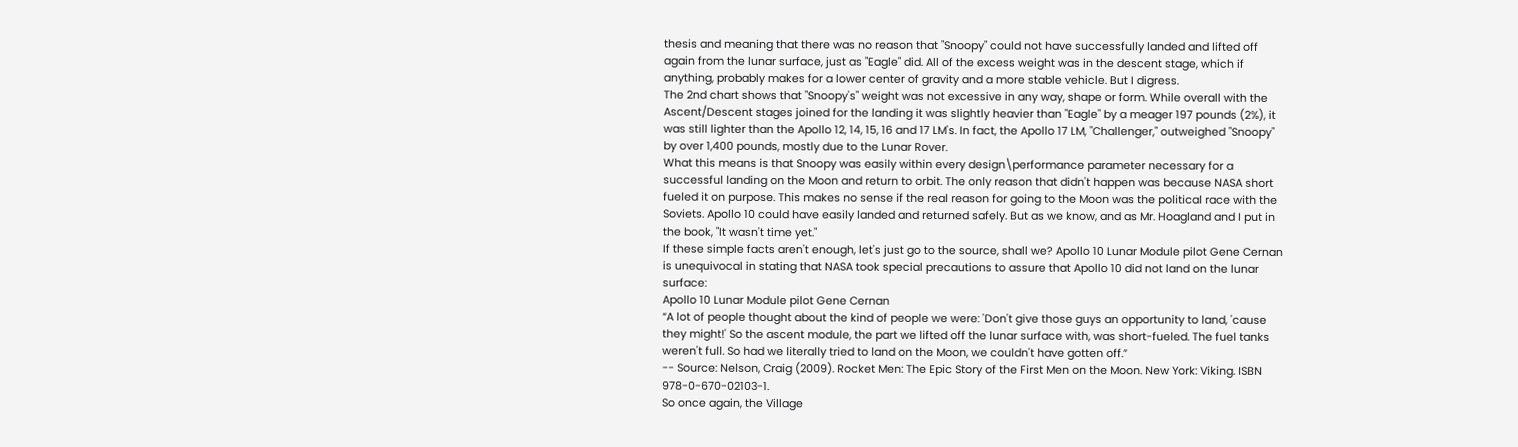thesis and meaning that there was no reason that "Snoopy" could not have successfully landed and lifted off again from the lunar surface, just as "Eagle" did. All of the excess weight was in the descent stage, which if anything, probably makes for a lower center of gravity and a more stable vehicle. But I digress.
The 2nd chart shows that "Snoopy's" weight was not excessive in any way, shape or form. While overall with the Ascent/Descent stages joined for the landing it was slightly heavier than "Eagle" by a meager 197 pounds (2%), it was still lighter than the Apollo 12, 14, 15, 16 and 17 LM's. In fact, the Apollo 17 LM, "Challenger," outweighed "Snoopy" by over 1,400 pounds, mostly due to the Lunar Rover.
What this means is that Snoopy was easily within every design\performance parameter necessary for a successful landing on the Moon and return to orbit. The only reason that didn't happen was because NASA short fueled it on purpose. This makes no sense if the real reason for going to the Moon was the political race with the Soviets. Apollo 10 could have easily landed and returned safely. But as we know, and as Mr. Hoagland and I put in the book, "It wasn't time yet."
If these simple facts aren't enough, let's just go to the source, shall we? Apollo 10 Lunar Module pilot Gene Cernan is unequivocal in stating that NASA took special precautions to assure that Apollo 10 did not land on the lunar surface:
Apollo 10 Lunar Module pilot Gene Cernan
“A lot of people thought about the kind of people we were: 'Don't give those guys an opportunity to land, 'cause they might!' So the ascent module, the part we lifted off the lunar surface with, was short-fueled. The fuel tanks weren't full. So had we literally tried to land on the Moon, we couldn't have gotten off.”
-- Source: Nelson, Craig (2009). Rocket Men: The Epic Story of the First Men on the Moon. New York: Viking. ISBN 978-0-670-02103-1.
So once again, the Village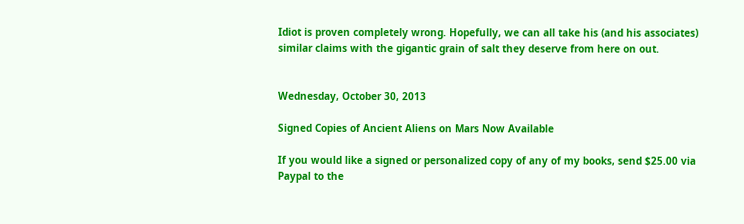Idiot is proven completely wrong. Hopefully, we can all take his (and his associates) similar claims with the gigantic grain of salt they deserve from here on out.


Wednesday, October 30, 2013

Signed Copies of Ancient Aliens on Mars Now Available

If you would like a signed or personalized copy of any of my books, send $25.00 via Paypal to the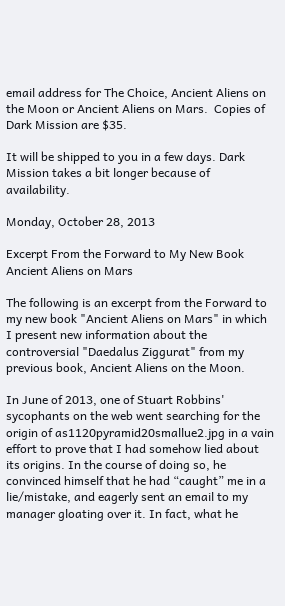email address for The Choice, Ancient Aliens on the Moon or Ancient Aliens on Mars.  Copies of Dark Mission are $35.

It will be shipped to you in a few days. Dark Mission takes a bit longer because of availability.

Monday, October 28, 2013

Excerpt From the Forward to My New Book Ancient Aliens on Mars

The following is an excerpt from the Forward to my new book "Ancient Aliens on Mars" in which I present new information about the controversial "Daedalus Ziggurat" from my previous book, Ancient Aliens on the Moon.

In June of 2013, one of Stuart Robbins' sycophants on the web went searching for the origin of as1120pyramid20smallue2.jpg in a vain effort to prove that I had somehow lied about its origins. In the course of doing so, he convinced himself that he had “caught” me in a lie/mistake, and eagerly sent an email to my manager gloating over it. In fact, what he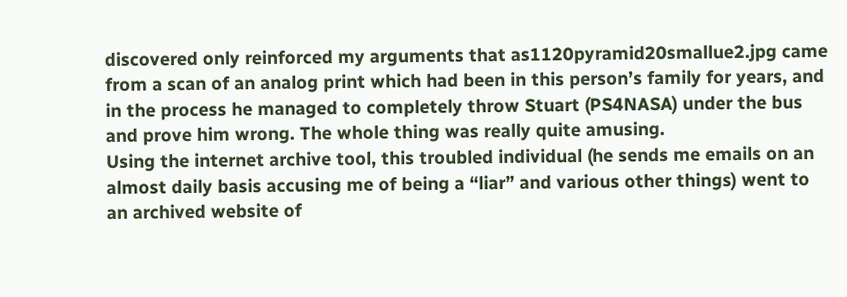discovered only reinforced my arguments that as1120pyramid20smallue2.jpg came from a scan of an analog print which had been in this person’s family for years, and in the process he managed to completely throw Stuart (PS4NASA) under the bus and prove him wrong. The whole thing was really quite amusing.
Using the internet archive tool, this troubled individual (he sends me emails on an almost daily basis accusing me of being a “liar” and various other things) went to an archived website of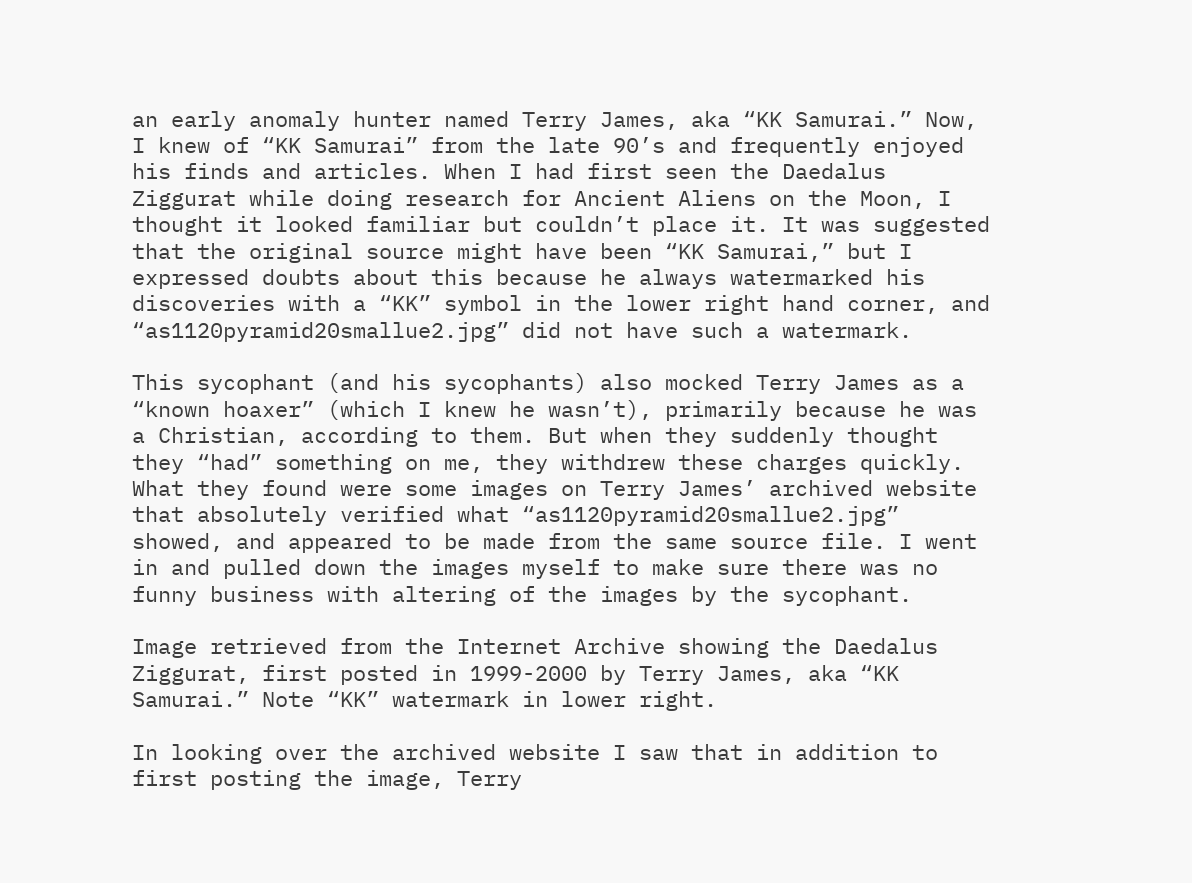an early anomaly hunter named Terry James, aka “KK Samurai.” Now, I knew of “KK Samurai” from the late 90’s and frequently enjoyed his finds and articles. When I had first seen the Daedalus Ziggurat while doing research for Ancient Aliens on the Moon, I thought it looked familiar but couldn’t place it. It was suggested that the original source might have been “KK Samurai,” but I expressed doubts about this because he always watermarked his discoveries with a “KK” symbol in the lower right hand corner, and “as1120pyramid20smallue2.jpg” did not have such a watermark.

This sycophant (and his sycophants) also mocked Terry James as a “known hoaxer” (which I knew he wasn’t), primarily because he was a Christian, according to them. But when they suddenly thought they “had” something on me, they withdrew these charges quickly.
What they found were some images on Terry James’ archived website that absolutely verified what “as1120pyramid20smallue2.jpg” showed, and appeared to be made from the same source file. I went in and pulled down the images myself to make sure there was no funny business with altering of the images by the sycophant.

Image retrieved from the Internet Archive showing the Daedalus Ziggurat, first posted in 1999-2000 by Terry James, aka “KK Samurai.” Note “KK” watermark in lower right.

In looking over the archived website I saw that in addition to first posting the image, Terry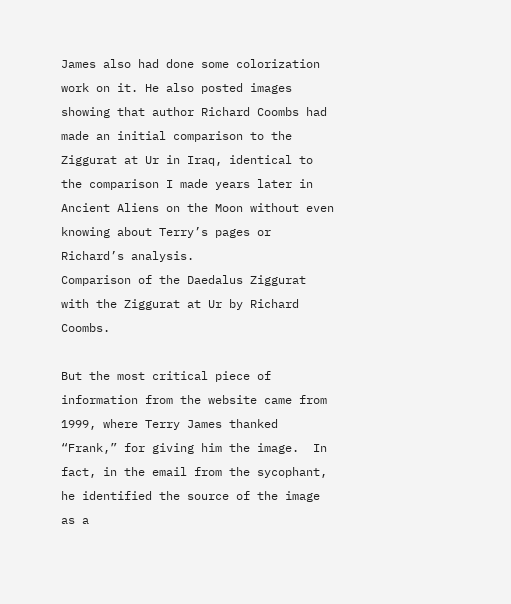James also had done some colorization work on it. He also posted images showing that author Richard Coombs had made an initial comparison to the Ziggurat at Ur in Iraq, identical to the comparison I made years later in Ancient Aliens on the Moon without even knowing about Terry’s pages or Richard’s analysis.
Comparison of the Daedalus Ziggurat with the Ziggurat at Ur by Richard Coombs.

But the most critical piece of information from the website came from 1999, where Terry James thanked “Frank,” for giving him the image.  In fact, in the email from the sycophant, he identified the source of the image as a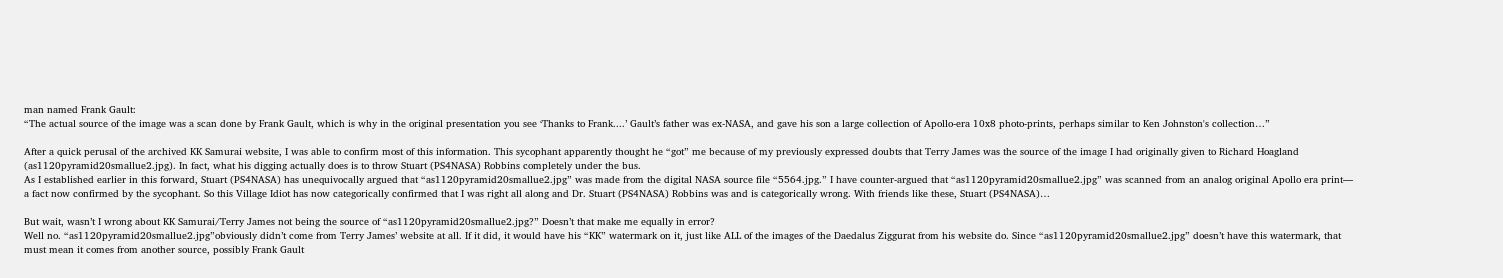man named Frank Gault:
“The actual source of the image was a scan done by Frank Gault, which is why in the original presentation you see ‘Thanks to Frank....’ Gault’s father was ex-NASA, and gave his son a large collection of Apollo-era 10x8 photo-prints, perhaps similar to Ken Johnston's collection…”

After a quick perusal of the archived KK Samurai website, I was able to confirm most of this information. This sycophant apparently thought he “got” me because of my previously expressed doubts that Terry James was the source of the image I had originally given to Richard Hoagland (as1120pyramid20smallue2.jpg). In fact, what his digging actually does is to throw Stuart (PS4NASA) Robbins completely under the bus.
As I established earlier in this forward, Stuart (PS4NASA) has unequivocally argued that “as1120pyramid20smallue2.jpg” was made from the digital NASA source file “5564.jpg.” I have counter-argued that “as1120pyramid20smallue2.jpg” was scanned from an analog original Apollo era print— a fact now confirmed by the sycophant. So this Village Idiot has now categorically confirmed that I was right all along and Dr. Stuart (PS4NASA) Robbins was and is categorically wrong. With friends like these, Stuart (PS4NASA)…

But wait, wasn’t I wrong about KK Samurai/Terry James not being the source of “as1120pyramid20smallue2.jpg?” Doesn’t that make me equally in error?
Well no. “as1120pyramid20smallue2.jpg”obviously didn’t come from Terry James’ website at all. If it did, it would have his “KK” watermark on it, just like ALL of the images of the Daedalus Ziggurat from his website do. Since “as1120pyramid20smallue2.jpg” doesn’t have this watermark, that must mean it comes from another source, possibly Frank Gault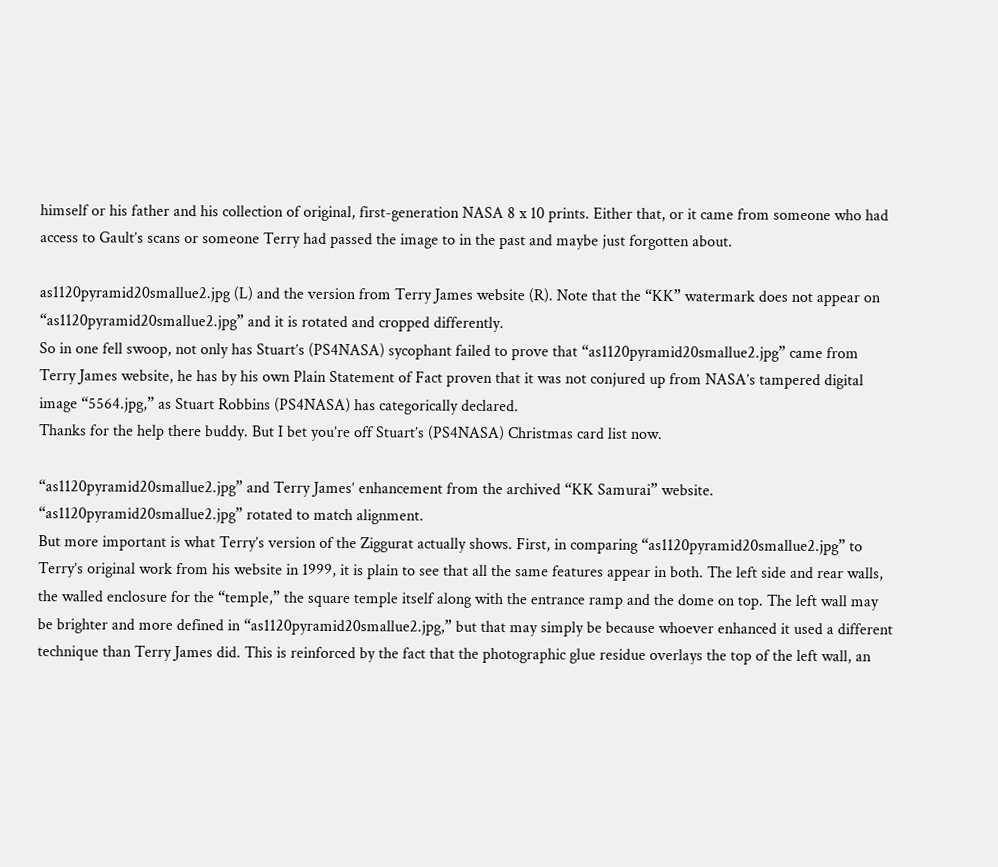himself or his father and his collection of original, first-generation NASA 8 x 10 prints. Either that, or it came from someone who had access to Gault’s scans or someone Terry had passed the image to in the past and maybe just forgotten about.

as1120pyramid20smallue2.jpg (L) and the version from Terry James website (R). Note that the “KK” watermark does not appear on “as1120pyramid20smallue2.jpg” and it is rotated and cropped differently.
So in one fell swoop, not only has Stuart’s (PS4NASA) sycophant failed to prove that “as1120pyramid20smallue2.jpg” came from Terry James website, he has by his own Plain Statement of Fact proven that it was not conjured up from NASA’s tampered digital image “5564.jpg,” as Stuart Robbins (PS4NASA) has categorically declared.
Thanks for the help there buddy. But I bet you’re off Stuart’s (PS4NASA) Christmas card list now.

“as1120pyramid20smallue2.jpg” and Terry James’ enhancement from the archived “KK Samurai” website. “as1120pyramid20smallue2.jpg” rotated to match alignment.
But more important is what Terry’s version of the Ziggurat actually shows. First, in comparing “as1120pyramid20smallue2.jpg” to Terry’s original work from his website in 1999, it is plain to see that all the same features appear in both. The left side and rear walls, the walled enclosure for the “temple,” the square temple itself along with the entrance ramp and the dome on top. The left wall may be brighter and more defined in “as1120pyramid20smallue2.jpg,” but that may simply be because whoever enhanced it used a different technique than Terry James did. This is reinforced by the fact that the photographic glue residue overlays the top of the left wall, an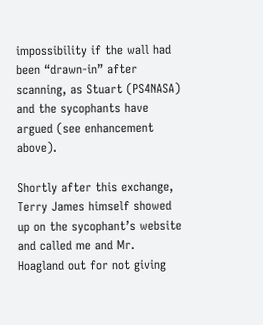impossibility if the wall had been “drawn-in” after scanning, as Stuart (PS4NASA) and the sycophants have argued (see enhancement above).

Shortly after this exchange, Terry James himself showed up on the sycophant’s website and called me and Mr. Hoagland out for not giving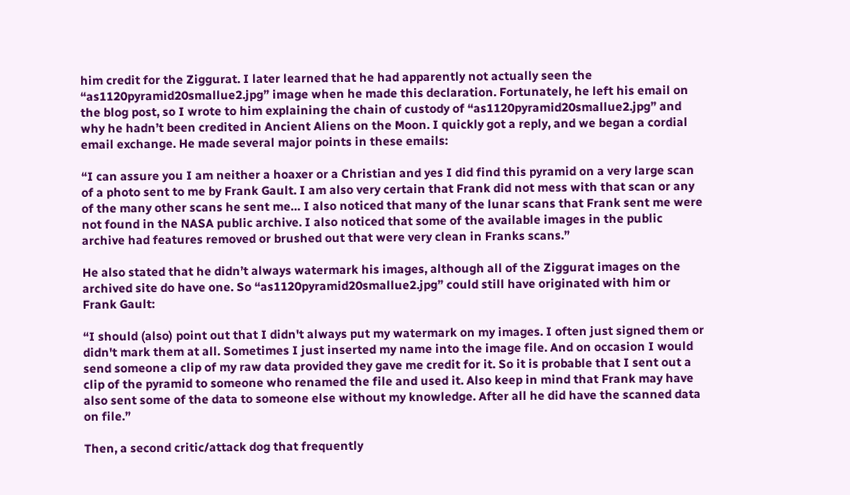him credit for the Ziggurat. I later learned that he had apparently not actually seen the “as1120pyramid20smallue2.jpg” image when he made this declaration. Fortunately, he left his email on the blog post, so I wrote to him explaining the chain of custody of “as1120pyramid20smallue2.jpg” and why he hadn’t been credited in Ancient Aliens on the Moon. I quickly got a reply, and we began a cordial email exchange. He made several major points in these emails:

“I can assure you I am neither a hoaxer or a Christian and yes I did find this pyramid on a very large scan of a photo sent to me by Frank Gault. I am also very certain that Frank did not mess with that scan or any of the many other scans he sent me… I also noticed that many of the lunar scans that Frank sent me were not found in the NASA public archive. I also noticed that some of the available images in the public archive had features removed or brushed out that were very clean in Franks scans.”

He also stated that he didn’t always watermark his images, although all of the Ziggurat images on the archived site do have one. So “as1120pyramid20smallue2.jpg” could still have originated with him or Frank Gault:

“I should (also) point out that I didn't always put my watermark on my images. I often just signed them or didn't mark them at all. Sometimes I just inserted my name into the image file. And on occasion I would send someone a clip of my raw data provided they gave me credit for it. So it is probable that I sent out a clip of the pyramid to someone who renamed the file and used it. Also keep in mind that Frank may have also sent some of the data to someone else without my knowledge. After all he did have the scanned data on file.”

Then, a second critic/attack dog that frequently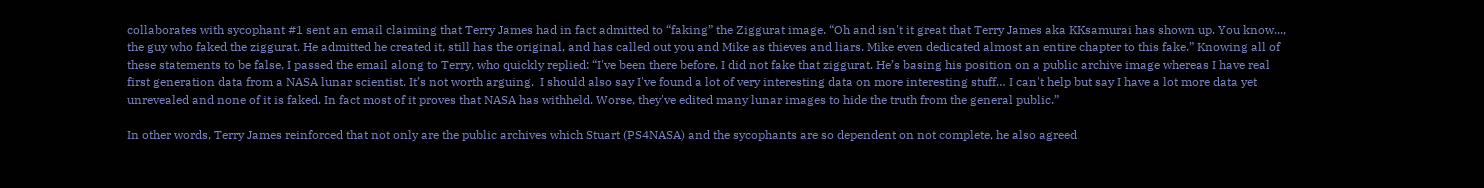collaborates with sycophant #1 sent an email claiming that Terry James had in fact admitted to “faking” the Ziggurat image. “Oh and isn't it great that Terry James aka KKsamurai has shown up. You know..., the guy who faked the ziggurat. He admitted he created it, still has the original, and has called out you and Mike as thieves and liars. Mike even dedicated almost an entire chapter to this fake.” Knowing all of these statements to be false, I passed the email along to Terry, who quickly replied: “I've been there before. I did not fake that ziggurat. He’s basing his position on a public archive image whereas I have real first generation data from a NASA lunar scientist. It’s not worth arguing.  I should also say I've found a lot of very interesting data on more interesting stuff… I can't help but say I have a lot more data yet unrevealed and none of it is faked. In fact most of it proves that NASA has withheld. Worse, they've edited many lunar images to hide the truth from the general public.”

In other words, Terry James reinforced that not only are the public archives which Stuart (PS4NASA) and the sycophants are so dependent on not complete, he also agreed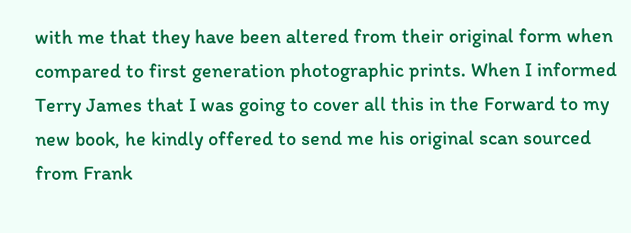with me that they have been altered from their original form when compared to first generation photographic prints. When I informed Terry James that I was going to cover all this in the Forward to my new book, he kindly offered to send me his original scan sourced from Frank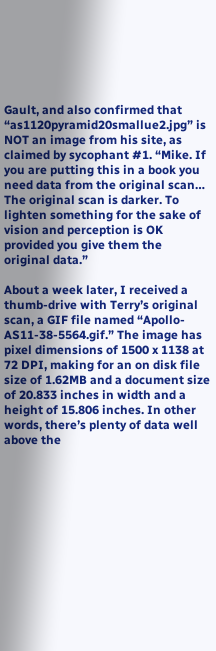Gault, and also confirmed that “as1120pyramid20smallue2.jpg” is NOT an image from his site, as claimed by sycophant #1. “Mike. If you are putting this in a book you need data from the original scan… The original scan is darker. To lighten something for the sake of vision and perception is OK provided you give them the original data.”

About a week later, I received a thumb-drive with Terry’s original scan, a GIF file named “Apollo-AS11-38-5564.gif.” The image has pixel dimensions of 1500 x 1138 at 72 DPI, making for an on disk file size of 1.62MB and a document size of 20.833 inches in width and a height of 15.806 inches. In other words, there’s plenty of data well above the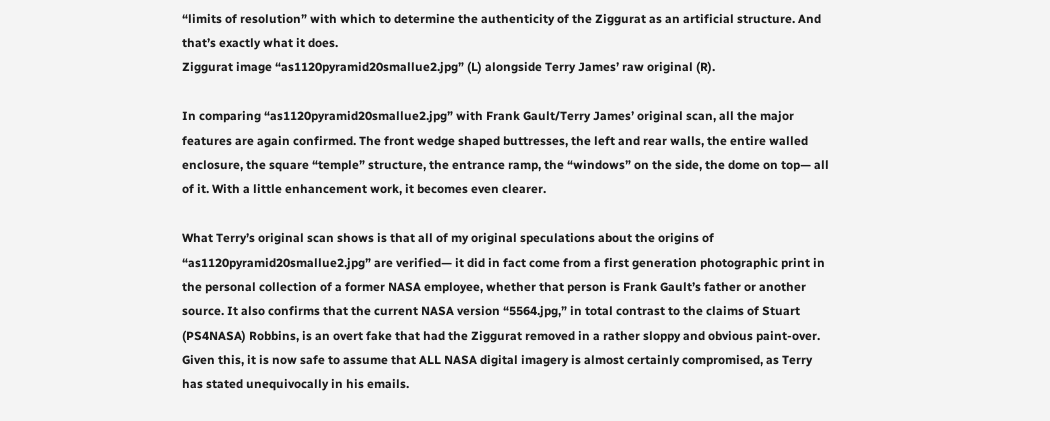“limits of resolution” with which to determine the authenticity of the Ziggurat as an artificial structure. And that’s exactly what it does.
Ziggurat image “as1120pyramid20smallue2.jpg” (L) alongside Terry James’ raw original (R).

In comparing “as1120pyramid20smallue2.jpg” with Frank Gault/Terry James’ original scan, all the major features are again confirmed. The front wedge shaped buttresses, the left and rear walls, the entire walled enclosure, the square “temple” structure, the entrance ramp, the “windows” on the side, the dome on top— all of it. With a little enhancement work, it becomes even clearer.

What Terry’s original scan shows is that all of my original speculations about the origins of “as1120pyramid20smallue2.jpg” are verified— it did in fact come from a first generation photographic print in the personal collection of a former NASA employee, whether that person is Frank Gault’s father or another source. It also confirms that the current NASA version “5564.jpg,” in total contrast to the claims of Stuart (PS4NASA) Robbins, is an overt fake that had the Ziggurat removed in a rather sloppy and obvious paint-over. Given this, it is now safe to assume that ALL NASA digital imagery is almost certainly compromised, as Terry has stated unequivocally in his emails.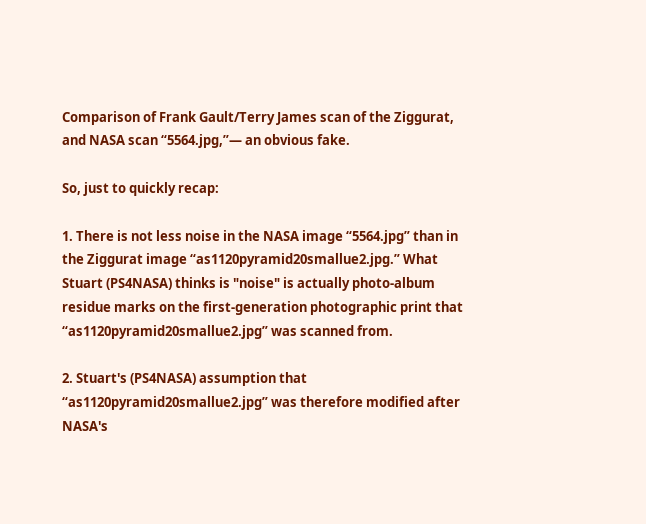Comparison of Frank Gault/Terry James scan of the Ziggurat, and NASA scan “5564.jpg,”— an obvious fake.

So, just to quickly recap:

1. There is not less noise in the NASA image “5564.jpg” than in the Ziggurat image “as1120pyramid20smallue2.jpg.” What Stuart (PS4NASA) thinks is "noise" is actually photo-album residue marks on the first-generation photographic print that “as1120pyramid20smallue2.jpg” was scanned from.

2. Stuart's (PS4NASA) assumption that “as1120pyramid20smallue2.jpg” was therefore modified after NASA's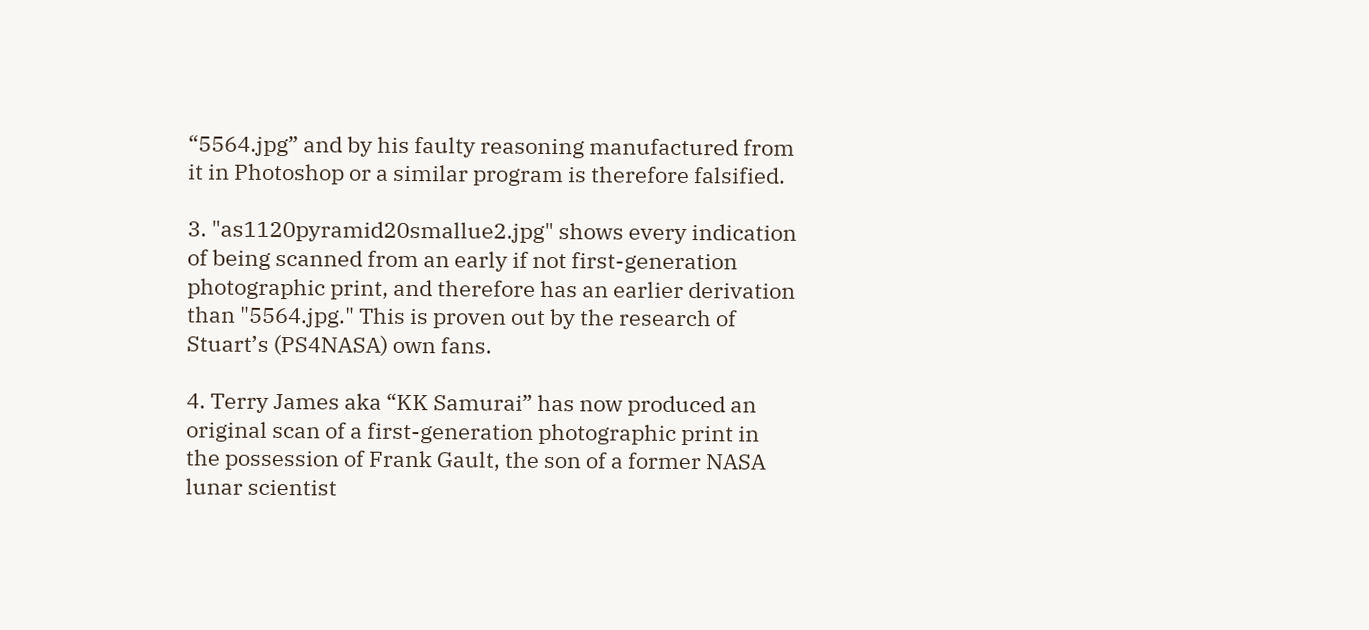“5564.jpg” and by his faulty reasoning manufactured from it in Photoshop or a similar program is therefore falsified.

3. "as1120pyramid20smallue2.jpg" shows every indication of being scanned from an early if not first-generation photographic print, and therefore has an earlier derivation than "5564.jpg." This is proven out by the research of Stuart’s (PS4NASA) own fans.

4. Terry James aka “KK Samurai” has now produced an original scan of a first-generation photographic print in the possession of Frank Gault, the son of a former NASA lunar scientist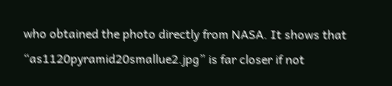who obtained the photo directly from NASA. It shows that “as1120pyramid20smallue2.jpg” is far closer if not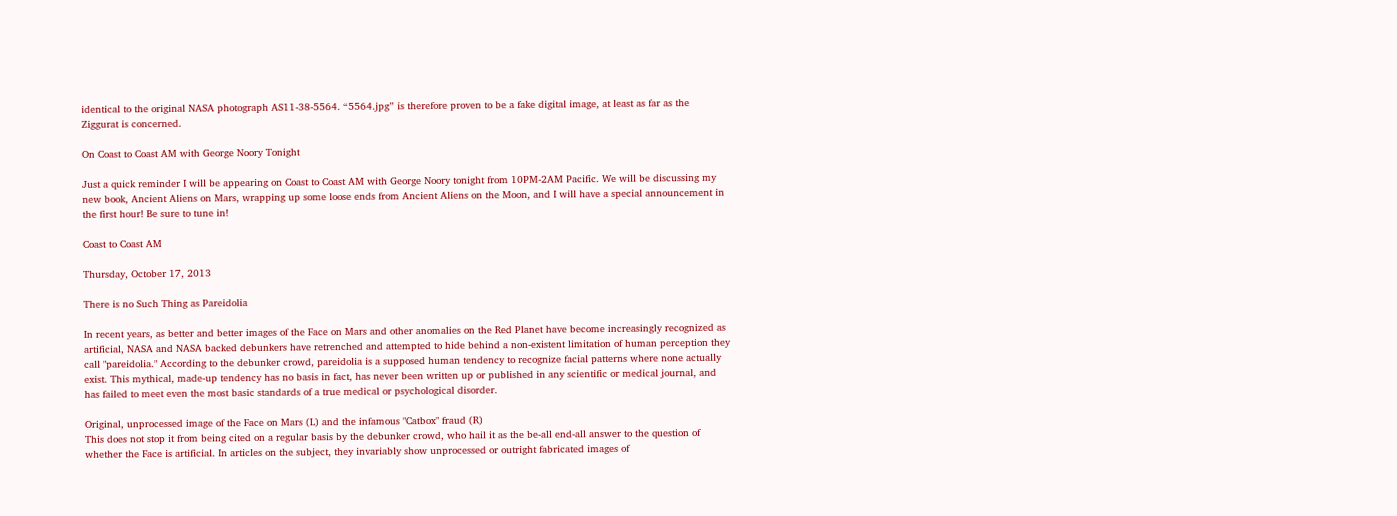identical to the original NASA photograph AS11-38-5564. “5564.jpg” is therefore proven to be a fake digital image, at least as far as the Ziggurat is concerned.

On Coast to Coast AM with George Noory Tonight

Just a quick reminder I will be appearing on Coast to Coast AM with George Noory tonight from 10PM-2AM Pacific. We will be discussing my new book, Ancient Aliens on Mars, wrapping up some loose ends from Ancient Aliens on the Moon, and I will have a special announcement in the first hour! Be sure to tune in!

Coast to Coast AM

Thursday, October 17, 2013

There is no Such Thing as Pareidolia

In recent years, as better and better images of the Face on Mars and other anomalies on the Red Planet have become increasingly recognized as artificial, NASA and NASA backed debunkers have retrenched and attempted to hide behind a non-existent limitation of human perception they call "pareidolia." According to the debunker crowd, pareidolia is a supposed human tendency to recognize facial patterns where none actually exist. This mythical, made-up tendency has no basis in fact, has never been written up or published in any scientific or medical journal, and has failed to meet even the most basic standards of a true medical or psychological disorder.

Original, unprocessed image of the Face on Mars (L) and the infamous "Catbox" fraud (R)
This does not stop it from being cited on a regular basis by the debunker crowd, who hail it as the be-all end-all answer to the question of whether the Face is artificial. In articles on the subject, they invariably show unprocessed or outright fabricated images of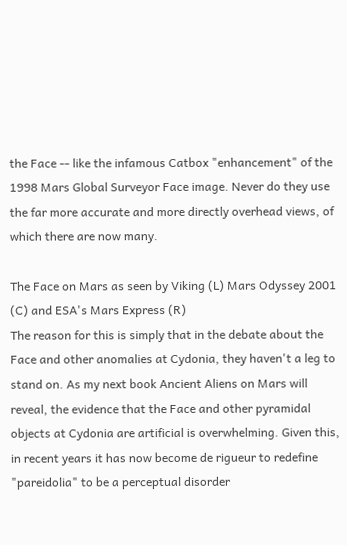the Face -- like the infamous Catbox "enhancement" of the 1998 Mars Global Surveyor Face image. Never do they use the far more accurate and more directly overhead views, of which there are now many.

The Face on Mars as seen by Viking (L) Mars Odyssey 2001 (C) and ESA's Mars Express (R)
The reason for this is simply that in the debate about the Face and other anomalies at Cydonia, they haven't a leg to stand on. As my next book Ancient Aliens on Mars will reveal, the evidence that the Face and other pyramidal objects at Cydonia are artificial is overwhelming. Given this, in recent years it has now become de rigueur to redefine "pareidolia" to be a perceptual disorder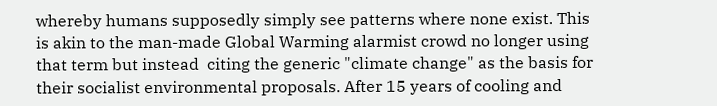whereby humans supposedly simply see patterns where none exist. This is akin to the man-made Global Warming alarmist crowd no longer using that term but instead  citing the generic "climate change" as the basis for their socialist environmental proposals. After 15 years of cooling and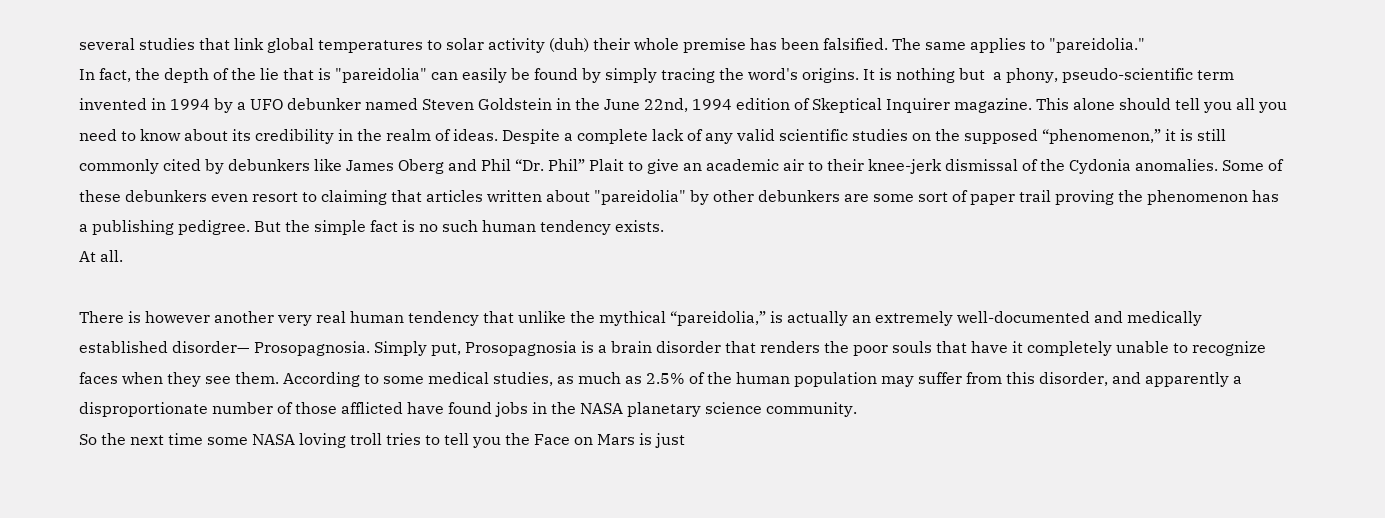several studies that link global temperatures to solar activity (duh) their whole premise has been falsified. The same applies to "pareidolia."
In fact, the depth of the lie that is "pareidolia" can easily be found by simply tracing the word's origins. It is nothing but  a phony, pseudo-scientific term invented in 1994 by a UFO debunker named Steven Goldstein in the June 22nd, 1994 edition of Skeptical Inquirer magazine. This alone should tell you all you need to know about its credibility in the realm of ideas. Despite a complete lack of any valid scientific studies on the supposed “phenomenon,” it is still commonly cited by debunkers like James Oberg and Phil “Dr. Phil” Plait to give an academic air to their knee-jerk dismissal of the Cydonia anomalies. Some of these debunkers even resort to claiming that articles written about "pareidolia" by other debunkers are some sort of paper trail proving the phenomenon has a publishing pedigree. But the simple fact is no such human tendency exists.
At all.

There is however another very real human tendency that unlike the mythical “pareidolia,” is actually an extremely well-documented and medically established disorder— Prosopagnosia. Simply put, Prosopagnosia is a brain disorder that renders the poor souls that have it completely unable to recognize faces when they see them. According to some medical studies, as much as 2.5% of the human population may suffer from this disorder, and apparently a disproportionate number of those afflicted have found jobs in the NASA planetary science community.
So the next time some NASA loving troll tries to tell you the Face on Mars is just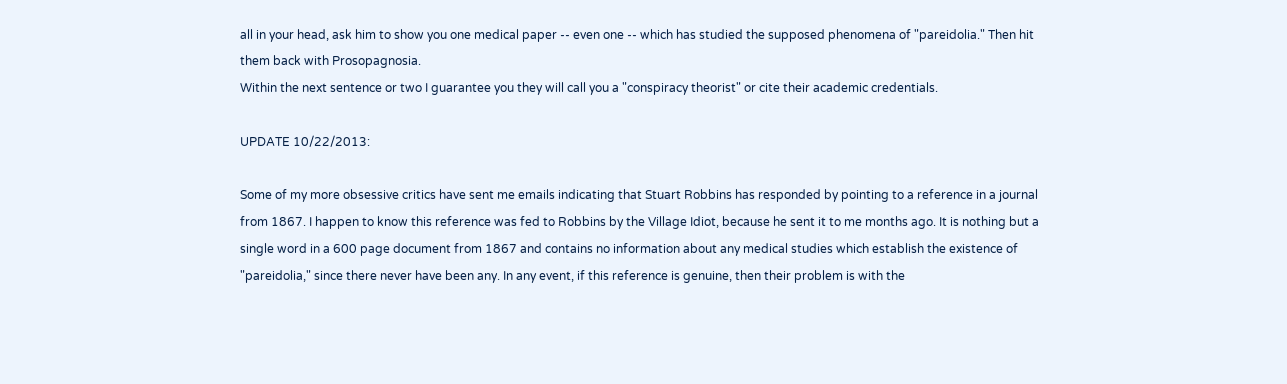all in your head, ask him to show you one medical paper -- even one -- which has studied the supposed phenomena of "pareidolia." Then hit them back with Prosopagnosia.
Within the next sentence or two I guarantee you they will call you a "conspiracy theorist" or cite their academic credentials.

UPDATE 10/22/2013:

Some of my more obsessive critics have sent me emails indicating that Stuart Robbins has responded by pointing to a reference in a journal from 1867. I happen to know this reference was fed to Robbins by the Village Idiot, because he sent it to me months ago. It is nothing but a single word in a 600 page document from 1867 and contains no information about any medical studies which establish the existence of "pareidolia," since there never have been any. In any event, if this reference is genuine, then their problem is with the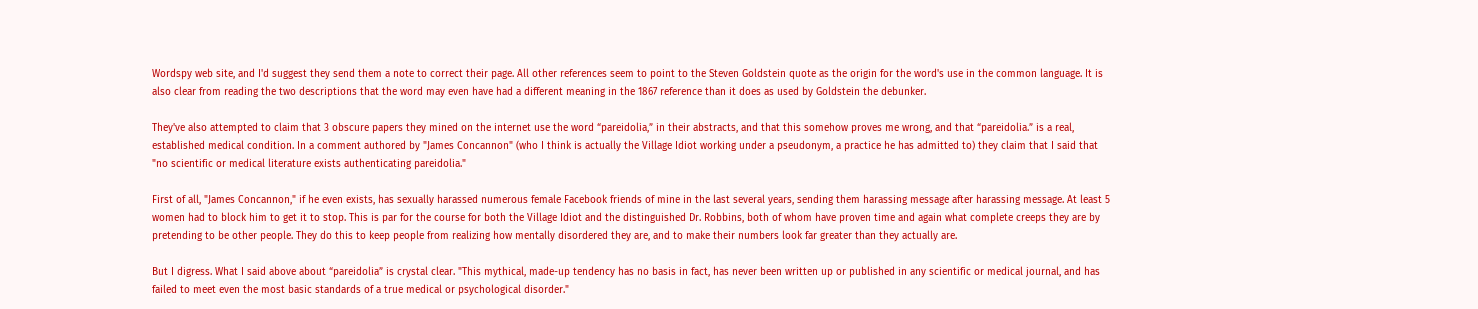Wordspy web site, and I'd suggest they send them a note to correct their page. All other references seem to point to the Steven Goldstein quote as the origin for the word's use in the common language. It is also clear from reading the two descriptions that the word may even have had a different meaning in the 1867 reference than it does as used by Goldstein the debunker.

They've also attempted to claim that 3 obscure papers they mined on the internet use the word “pareidolia,” in their abstracts, and that this somehow proves me wrong, and that “pareidolia.” is a real, established medical condition. In a comment authored by "James Concannon" (who I think is actually the Village Idiot working under a pseudonym, a practice he has admitted to) they claim that I said that "no scientific or medical literature exists authenticating pareidolia."

First of all, "James Concannon," if he even exists, has sexually harassed numerous female Facebook friends of mine in the last several years, sending them harassing message after harassing message. At least 5 women had to block him to get it to stop. This is par for the course for both the Village Idiot and the distinguished Dr. Robbins, both of whom have proven time and again what complete creeps they are by pretending to be other people. They do this to keep people from realizing how mentally disordered they are, and to make their numbers look far greater than they actually are.

But I digress. What I said above about “pareidolia” is crystal clear. "This mythical, made-up tendency has no basis in fact, has never been written up or published in any scientific or medical journal, and has failed to meet even the most basic standards of a true medical or psychological disorder."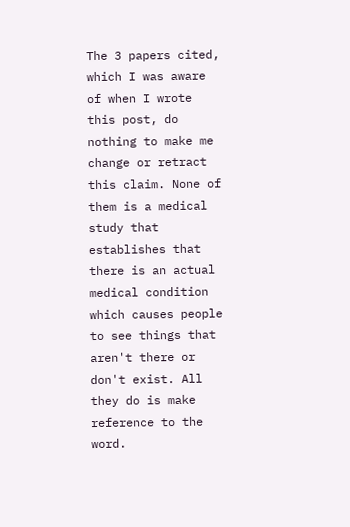The 3 papers cited, which I was aware of when I wrote this post, do nothing to make me change or retract this claim. None of them is a medical study that establishes that there is an actual medical condition which causes people to see things that aren't there or don't exist. All they do is make reference to the word.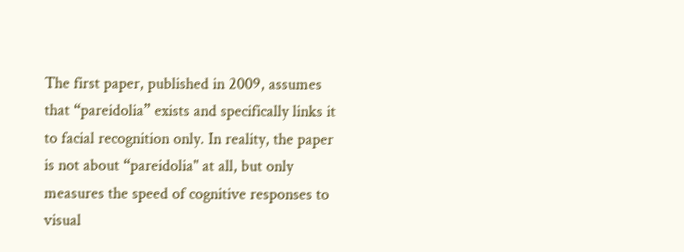The first paper, published in 2009, assumes that “pareidolia” exists and specifically links it to facial recognition only. In reality, the paper is not about “pareidolia" at all, but only measures the speed of cognitive responses to visual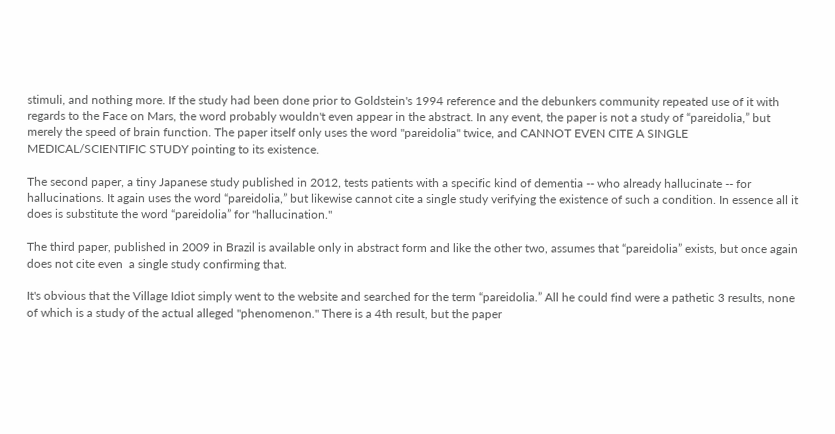stimuli, and nothing more. If the study had been done prior to Goldstein's 1994 reference and the debunkers community repeated use of it with regards to the Face on Mars, the word probably wouldn't even appear in the abstract. In any event, the paper is not a study of “pareidolia,” but merely the speed of brain function. The paper itself only uses the word "pareidolia" twice, and CANNOT EVEN CITE A SINGLE MEDICAL/SCIENTIFIC STUDY pointing to its existence.

The second paper, a tiny Japanese study published in 2012, tests patients with a specific kind of dementia -- who already hallucinate -- for hallucinations. It again uses the word “pareidolia,” but likewise cannot cite a single study verifying the existence of such a condition. In essence all it does is substitute the word “pareidolia” for "hallucination."

The third paper, published in 2009 in Brazil is available only in abstract form and like the other two, assumes that “pareidolia” exists, but once again does not cite even  a single study confirming that.

It's obvious that the Village Idiot simply went to the website and searched for the term “pareidolia.” All he could find were a pathetic 3 results, none of which is a study of the actual alleged "phenomenon." There is a 4th result, but the paper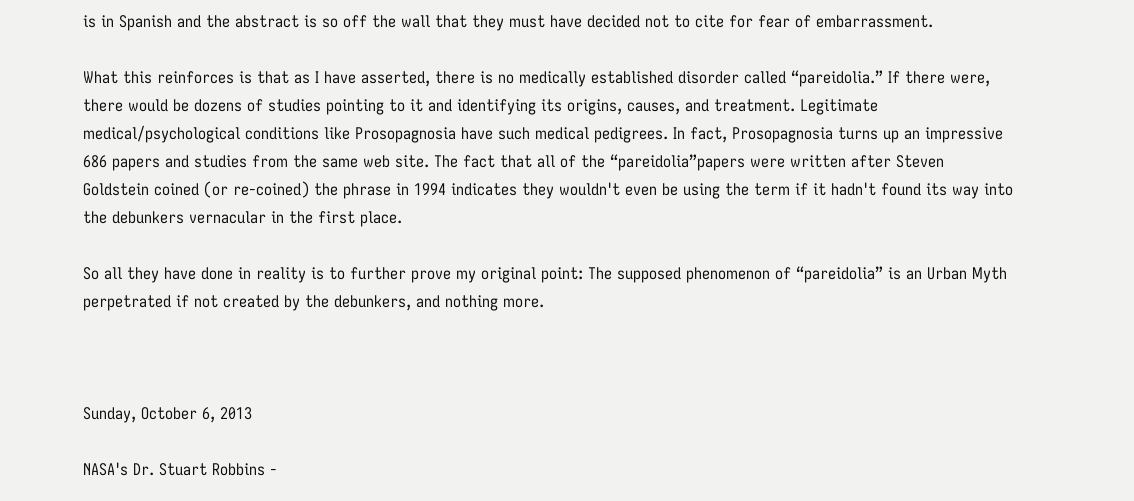is in Spanish and the abstract is so off the wall that they must have decided not to cite for fear of embarrassment.

What this reinforces is that as I have asserted, there is no medically established disorder called “pareidolia.” If there were, there would be dozens of studies pointing to it and identifying its origins, causes, and treatment. Legitimate medical/psychological conditions like Prosopagnosia have such medical pedigrees. In fact, Prosopagnosia turns up an impressive 686 papers and studies from the same web site. The fact that all of the “pareidolia”papers were written after Steven Goldstein coined (or re-coined) the phrase in 1994 indicates they wouldn't even be using the term if it hadn't found its way into the debunkers vernacular in the first place.

So all they have done in reality is to further prove my original point: The supposed phenomenon of “pareidolia” is an Urban Myth perpetrated if not created by the debunkers, and nothing more.



Sunday, October 6, 2013

NASA's Dr. Stuart Robbins -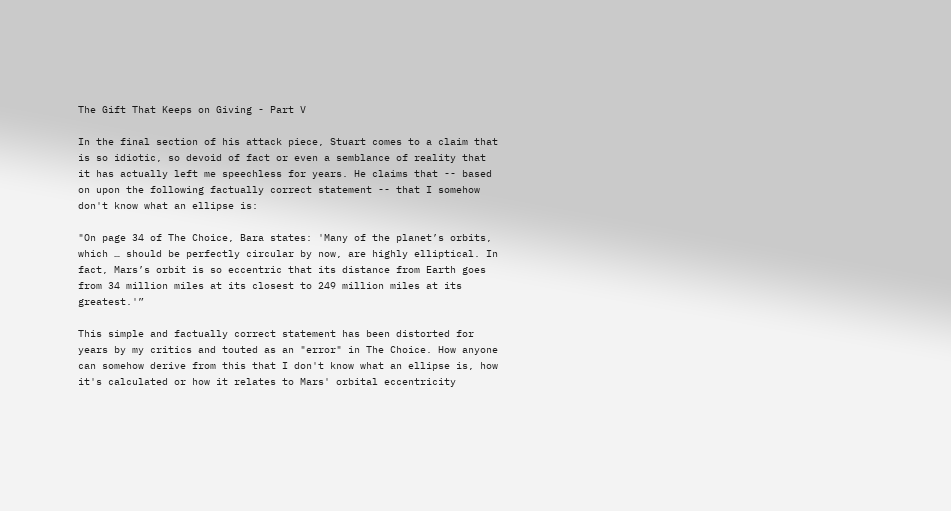The Gift That Keeps on Giving - Part V

In the final section of his attack piece, Stuart comes to a claim that is so idiotic, so devoid of fact or even a semblance of reality that it has actually left me speechless for years. He claims that -- based on upon the following factually correct statement -- that I somehow don't know what an ellipse is:

"On page 34 of The Choice, Bara states: 'Many of the planet’s orbits, which … should be perfectly circular by now, are highly elliptical. In fact, Mars’s orbit is so eccentric that its distance from Earth goes from 34 million miles at its closest to 249 million miles at its greatest.'”

This simple and factually correct statement has been distorted for years by my critics and touted as an "error" in The Choice. How anyone can somehow derive from this that I don't know what an ellipse is, how it's calculated or how it relates to Mars' orbital eccentricity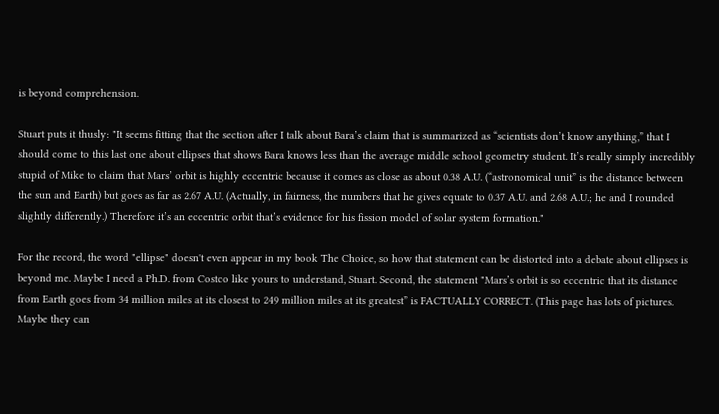is beyond comprehension.

Stuart puts it thusly: "It seems fitting that the section after I talk about Bara’s claim that is summarized as “scientists don’t know anything,” that I should come to this last one about ellipses that shows Bara knows less than the average middle school geometry student. It’s really simply incredibly stupid of Mike to claim that Mars’ orbit is highly eccentric because it comes as close as about 0.38 A.U. (“astronomical unit” is the distance between the sun and Earth) but goes as far as 2.67 A.U. (Actually, in fairness, the numbers that he gives equate to 0.37 A.U. and 2.68 A.U.; he and I rounded slightly differently.) Therefore it’s an eccentric orbit that’s evidence for his fission model of solar system formation."

For the record, the word "ellipse" doesn't even appear in my book The Choice, so how that statement can be distorted into a debate about ellipses is beyond me. Maybe I need a Ph.D. from Costco like yours to understand, Stuart. Second, the statement "Mars’s orbit is so eccentric that its distance from Earth goes from 34 million miles at its closest to 249 million miles at its greatest” is FACTUALLY CORRECT. (This page has lots of pictures. Maybe they can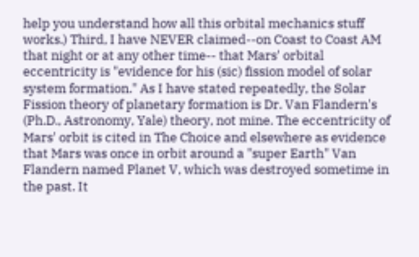help you understand how all this orbital mechanics stuff works.) Third, I have NEVER claimed--on Coast to Coast AM that night or at any other time-- that Mars' orbital eccentricity is "evidence for his (sic) fission model of solar system formation." As I have stated repeatedly, the Solar Fission theory of planetary formation is Dr. Van Flandern's (Ph.D., Astronomy, Yale) theory, not mine. The eccentricity of Mars' orbit is cited in The Choice and elsewhere as evidence that Mars was once in orbit around a "super Earth" Van Flandern named Planet V, which was destroyed sometime in the past. It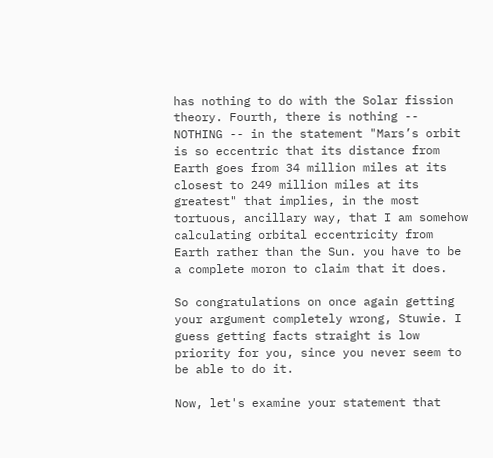has nothing to do with the Solar fission theory. Fourth, there is nothing -- NOTHING -- in the statement "Mars’s orbit is so eccentric that its distance from Earth goes from 34 million miles at its closest to 249 million miles at its greatest" that implies, in the most tortuous, ancillary way, that I am somehow calculating orbital eccentricity from Earth rather than the Sun. you have to be a complete moron to claim that it does.

So congratulations on once again getting your argument completely wrong, Stuwie. I guess getting facts straight is low priority for you, since you never seem to be able to do it.

Now, let's examine your statement that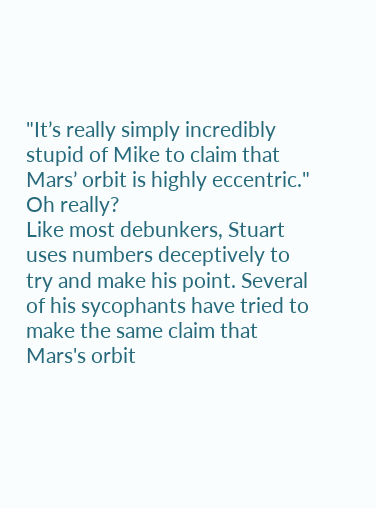"It’s really simply incredibly stupid of Mike to claim that Mars’ orbit is highly eccentric."
Oh really?
Like most debunkers, Stuart uses numbers deceptively to try and make his point. Several of his sycophants have tried to make the same claim that Mars's orbit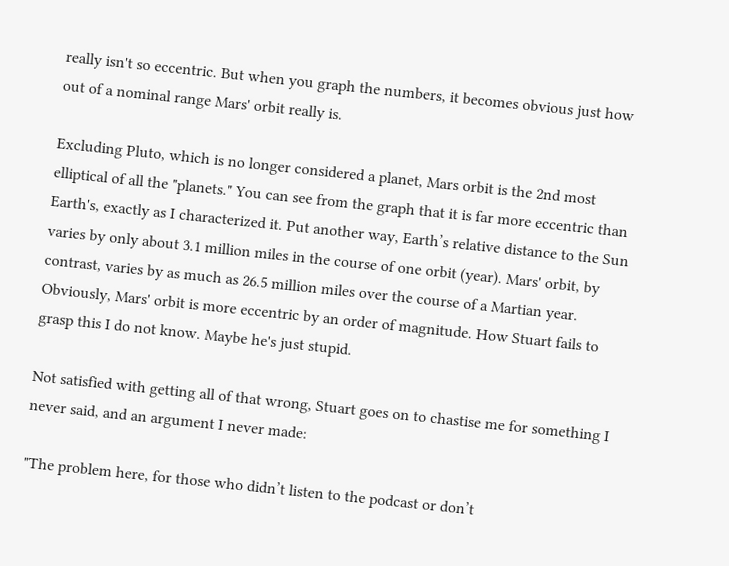really isn't so eccentric. But when you graph the numbers, it becomes obvious just how out of a nominal range Mars' orbit really is.

Excluding Pluto, which is no longer considered a planet, Mars orbit is the 2nd most elliptical of all the "planets." You can see from the graph that it is far more eccentric than Earth's, exactly as I characterized it. Put another way, Earth’s relative distance to the Sun varies by only about 3.1 million miles in the course of one orbit (year). Mars' orbit, by contrast, varies by as much as 26.5 million miles over the course of a Martian year. Obviously, Mars' orbit is more eccentric by an order of magnitude. How Stuart fails to grasp this I do not know. Maybe he's just stupid.

Not satisfied with getting all of that wrong, Stuart goes on to chastise me for something I never said, and an argument I never made:

"The problem here, for those who didn’t listen to the podcast or don’t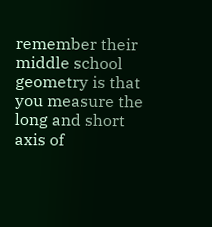remember their middle school geometry is that you measure the long and short axis of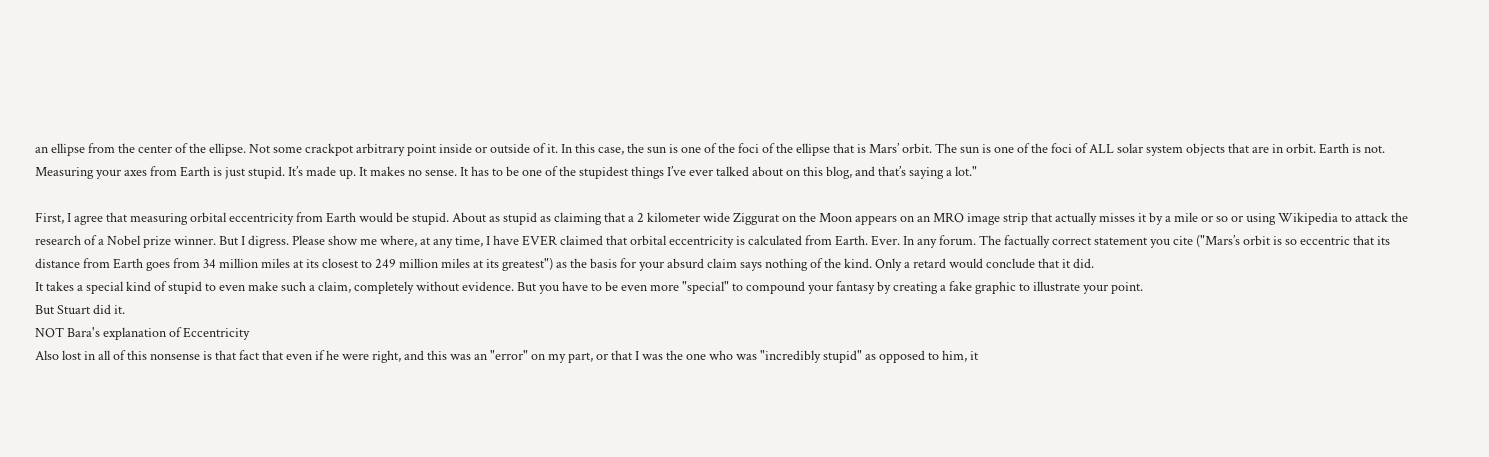an ellipse from the center of the ellipse. Not some crackpot arbitrary point inside or outside of it. In this case, the sun is one of the foci of the ellipse that is Mars’ orbit. The sun is one of the foci of ALL solar system objects that are in orbit. Earth is not. Measuring your axes from Earth is just stupid. It’s made up. It makes no sense. It has to be one of the stupidest things I’ve ever talked about on this blog, and that’s saying a lot."

First, I agree that measuring orbital eccentricity from Earth would be stupid. About as stupid as claiming that a 2 kilometer wide Ziggurat on the Moon appears on an MRO image strip that actually misses it by a mile or so or using Wikipedia to attack the research of a Nobel prize winner. But I digress. Please show me where, at any time, I have EVER claimed that orbital eccentricity is calculated from Earth. Ever. In any forum. The factually correct statement you cite ("Mars’s orbit is so eccentric that its distance from Earth goes from 34 million miles at its closest to 249 million miles at its greatest") as the basis for your absurd claim says nothing of the kind. Only a retard would conclude that it did.
It takes a special kind of stupid to even make such a claim, completely without evidence. But you have to be even more "special" to compound your fantasy by creating a fake graphic to illustrate your point.
But Stuart did it.
NOT Bara's explanation of Eccentricity
Also lost in all of this nonsense is that fact that even if he were right, and this was an "error" on my part, or that I was the one who was "incredibly stupid" as opposed to him, it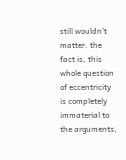still wouldn't matter. the fact is, this whole question of eccentricity is completely immaterial to the arguments,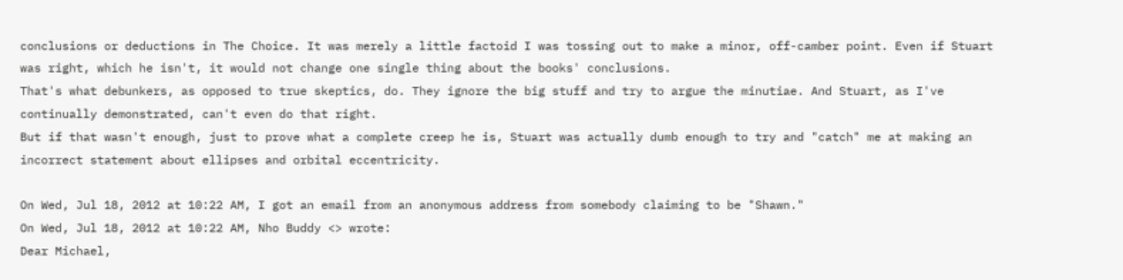conclusions or deductions in The Choice. It was merely a little factoid I was tossing out to make a minor, off-camber point. Even if Stuart was right, which he isn't, it would not change one single thing about the books' conclusions.
That's what debunkers, as opposed to true skeptics, do. They ignore the big stuff and try to argue the minutiae. And Stuart, as I've continually demonstrated, can't even do that right.
But if that wasn't enough, just to prove what a complete creep he is, Stuart was actually dumb enough to try and "catch" me at making an incorrect statement about ellipses and orbital eccentricity.

On Wed, Jul 18, 2012 at 10:22 AM, I got an email from an anonymous address from somebody claiming to be "Shawn."
On Wed, Jul 18, 2012 at 10:22 AM, Nho Buddy <> wrote:
Dear Michael,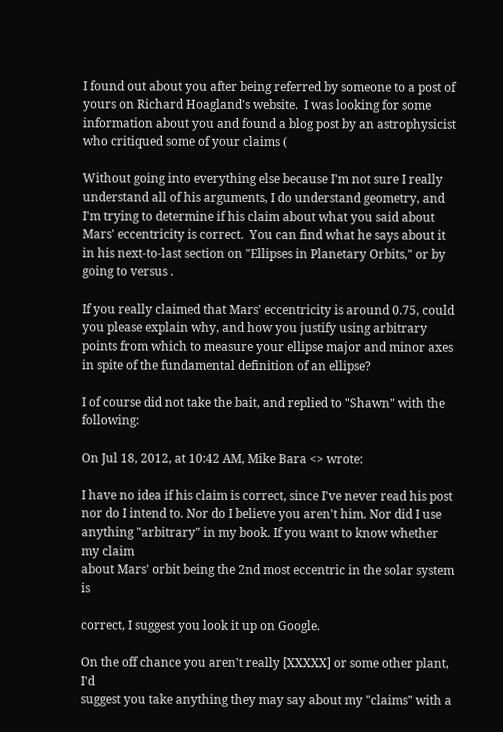I found out about you after being referred by someone to a post of yours on Richard Hoagland's website.  I was looking for some information about you and found a blog post by an astrophysicist who critiqued some of your claims (

Without going into everything else because I'm not sure I really understand all of his arguments, I do understand geometry, and I'm trying to determine if his claim about what you said about Mars' eccentricity is correct.  You can find what he says about it in his next-to-last section on "Ellipses in Planetary Orbits," or by going to versus .

If you really claimed that Mars' eccentricity is around 0.75, could you please explain why, and how you justify using arbitrary points from which to measure your ellipse major and minor axes in spite of the fundamental definition of an ellipse?

I of course did not take the bait, and replied to "Shawn" with the following:

On Jul 18, 2012, at 10:42 AM, Mike Bara <> wrote:

I have no idea if his claim is correct, since I've never read his post
nor do I intend to. Nor do I believe you aren't him. Nor did I use
anything "arbitrary" in my book. If you want to know whether my claim
about Mars' orbit being the 2nd most eccentric in the solar system is

correct, I suggest you look it up on Google.

On the off chance you aren't really [XXXXX] or some other plant, I'd
suggest you take anything they may say about my "claims" with a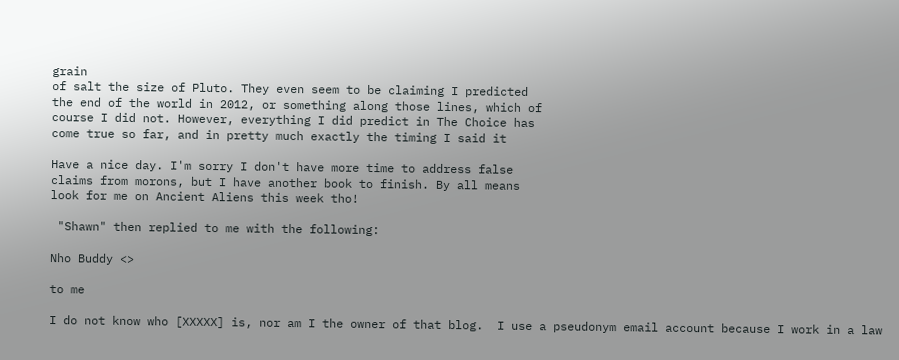grain
of salt the size of Pluto. They even seem to be claiming I predicted
the end of the world in 2012, or something along those lines, which of
course I did not. However, everything I did predict in The Choice has
come true so far, and in pretty much exactly the timing I said it

Have a nice day. I'm sorry I don't have more time to address false
claims from morons, but I have another book to finish. By all means
look for me on Ancient Aliens this week tho!

 "Shawn" then replied to me with the following:

Nho Buddy <>

to me

I do not know who [XXXXX] is, nor am I the owner of that blog.  I use a pseudonym email account because I work in a law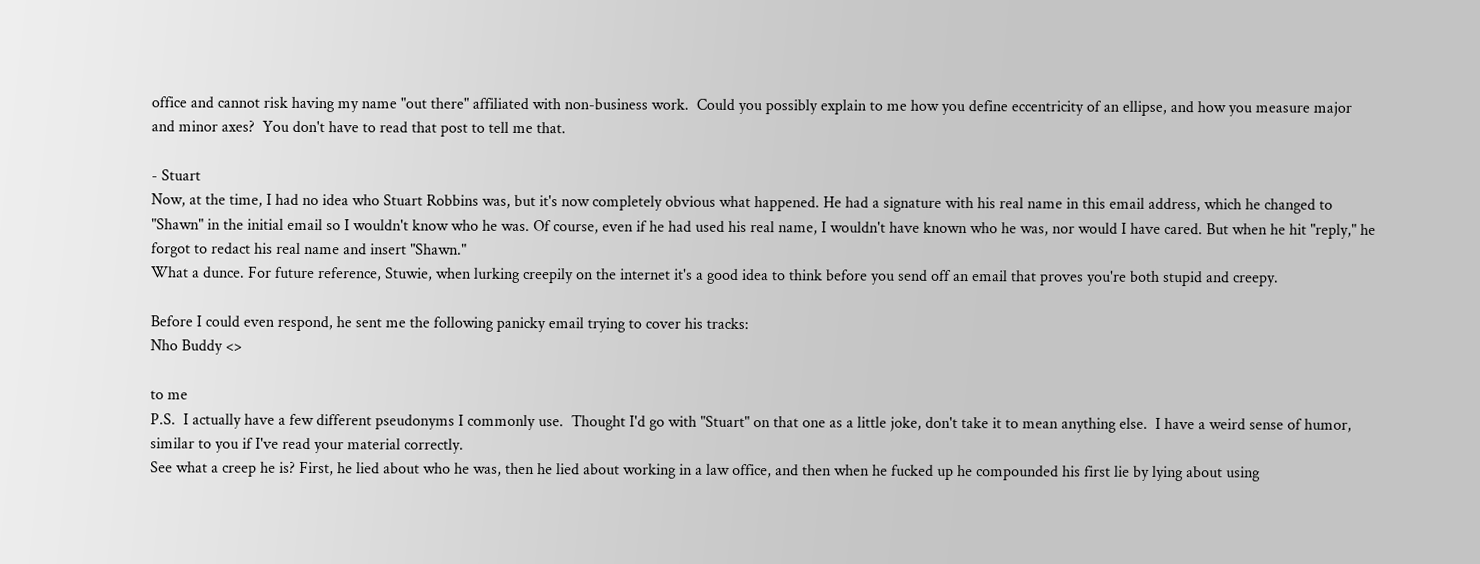office and cannot risk having my name "out there" affiliated with non-business work.  Could you possibly explain to me how you define eccentricity of an ellipse, and how you measure major and minor axes?  You don't have to read that post to tell me that.

- Stuart
Now, at the time, I had no idea who Stuart Robbins was, but it's now completely obvious what happened. He had a signature with his real name in this email address, which he changed to "Shawn" in the initial email so I wouldn't know who he was. Of course, even if he had used his real name, I wouldn't have known who he was, nor would I have cared. But when he hit "reply," he forgot to redact his real name and insert "Shawn."
What a dunce. For future reference, Stuwie, when lurking creepily on the internet it's a good idea to think before you send off an email that proves you're both stupid and creepy.

Before I could even respond, he sent me the following panicky email trying to cover his tracks:
Nho Buddy <>

to me
P.S.  I actually have a few different pseudonyms I commonly use.  Thought I'd go with "Stuart" on that one as a little joke, don't take it to mean anything else.  I have a weird sense of humor, similar to you if I've read your material correctly.
See what a creep he is? First, he lied about who he was, then he lied about working in a law office, and then when he fucked up he compounded his first lie by lying about using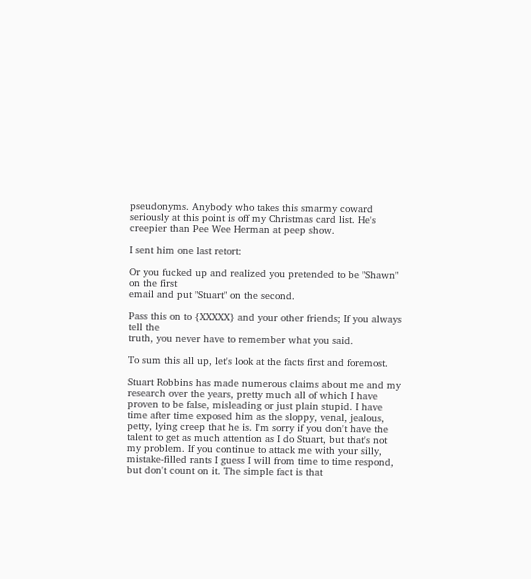pseudonyms. Anybody who takes this smarmy coward seriously at this point is off my Christmas card list. He's creepier than Pee Wee Herman at peep show.

I sent him one last retort:

Or you fucked up and realized you pretended to be "Shawn" on the first
email and put "Stuart" on the second.

Pass this on to {XXXXX} and your other friends; If you always tell the
truth, you never have to remember what you said.

To sum this all up, let's look at the facts first and foremost.

Stuart Robbins has made numerous claims about me and my research over the years, pretty much all of which I have proven to be false, misleading or just plain stupid. I have time after time exposed him as the sloppy, venal, jealous, petty, lying creep that he is. I'm sorry if you don't have the talent to get as much attention as I do Stuart, but that's not my problem. If you continue to attack me with your silly, mistake-filled rants I guess I will from time to time respond, but don't count on it. The simple fact is that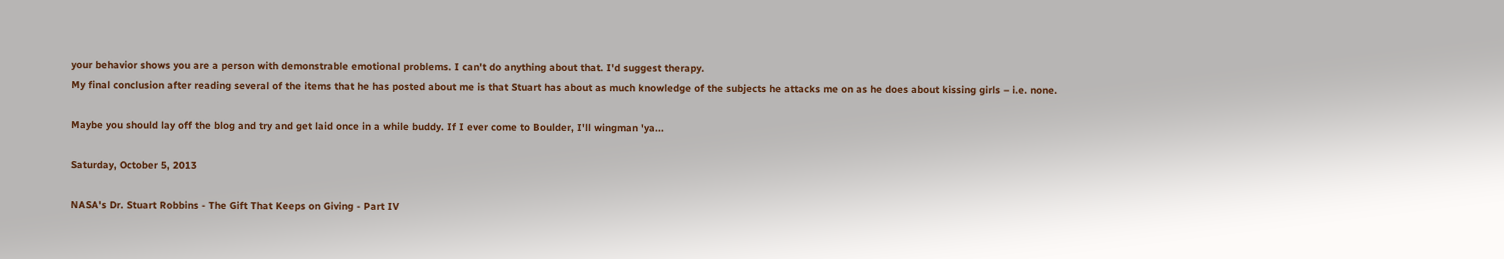your behavior shows you are a person with demonstrable emotional problems. I can't do anything about that. I'd suggest therapy.
My final conclusion after reading several of the items that he has posted about me is that Stuart has about as much knowledge of the subjects he attacks me on as he does about kissing girls – i.e. none.

Maybe you should lay off the blog and try and get laid once in a while buddy. If I ever come to Boulder, I'll wingman 'ya...

Saturday, October 5, 2013

NASA's Dr. Stuart Robbins - The Gift That Keeps on Giving - Part IV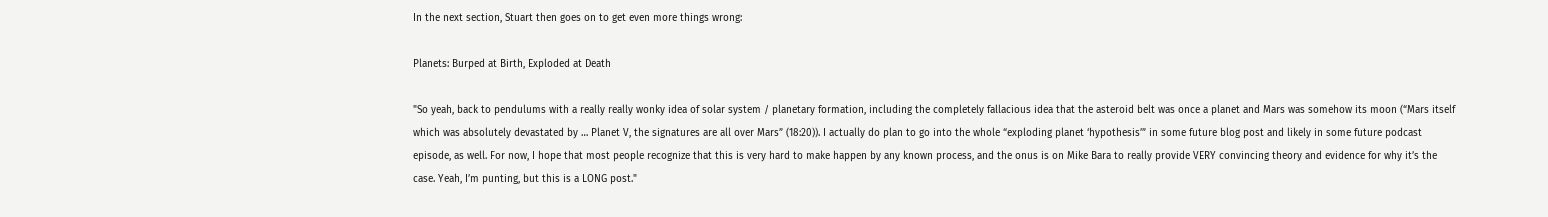In the next section, Stuart then goes on to get even more things wrong:

Planets: Burped at Birth, Exploded at Death

"So yeah, back to pendulums with a really really wonky idea of solar system / planetary formation, including the completely fallacious idea that the asteroid belt was once a planet and Mars was somehow its moon (“Mars itself which was absolutely devastated by … Planet V, the signatures are all over Mars” (18:20)). I actually do plan to go into the whole “exploding planet ‘hypothesis’” in some future blog post and likely in some future podcast episode, as well. For now, I hope that most people recognize that this is very hard to make happen by any known process, and the onus is on Mike Bara to really provide VERY convincing theory and evidence for why it’s the case. Yeah, I’m punting, but this is a LONG post."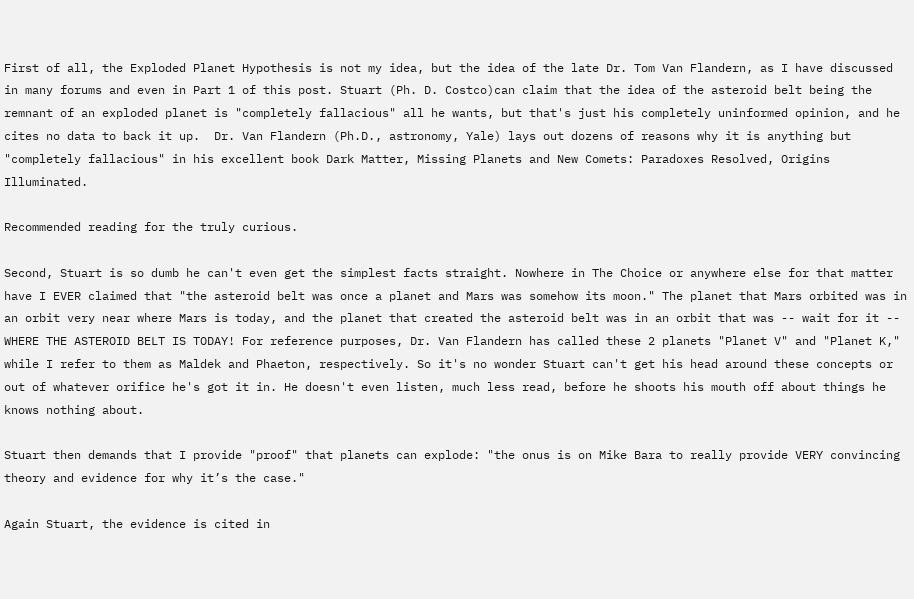First of all, the Exploded Planet Hypothesis is not my idea, but the idea of the late Dr. Tom Van Flandern, as I have discussed in many forums and even in Part 1 of this post. Stuart (Ph. D. Costco)can claim that the idea of the asteroid belt being the remnant of an exploded planet is "completely fallacious" all he wants, but that's just his completely uninformed opinion, and he cites no data to back it up.  Dr. Van Flandern (Ph.D., astronomy, Yale) lays out dozens of reasons why it is anything but "completely fallacious" in his excellent book Dark Matter, Missing Planets and New Comets: Paradoxes Resolved, Origins Illuminated.

Recommended reading for the truly curious.

Second, Stuart is so dumb he can't even get the simplest facts straight. Nowhere in The Choice or anywhere else for that matter have I EVER claimed that "the asteroid belt was once a planet and Mars was somehow its moon." The planet that Mars orbited was in an orbit very near where Mars is today, and the planet that created the asteroid belt was in an orbit that was -- wait for it -- WHERE THE ASTEROID BELT IS TODAY! For reference purposes, Dr. Van Flandern has called these 2 planets "Planet V" and "Planet K," while I refer to them as Maldek and Phaeton, respectively. So it's no wonder Stuart can't get his head around these concepts or out of whatever orifice he's got it in. He doesn't even listen, much less read, before he shoots his mouth off about things he knows nothing about.

Stuart then demands that I provide "proof" that planets can explode: "the onus is on Mike Bara to really provide VERY convincing theory and evidence for why it’s the case."

Again Stuart, the evidence is cited in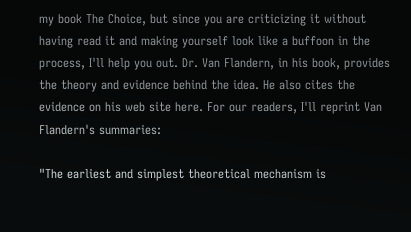my book The Choice, but since you are criticizing it without having read it and making yourself look like a buffoon in the process, I'll help you out. Dr. Van Flandern, in his book, provides the theory and evidence behind the idea. He also cites the evidence on his web site here. For our readers, I'll reprint Van Flandern's summaries:

"The earliest and simplest theoretical mechanism is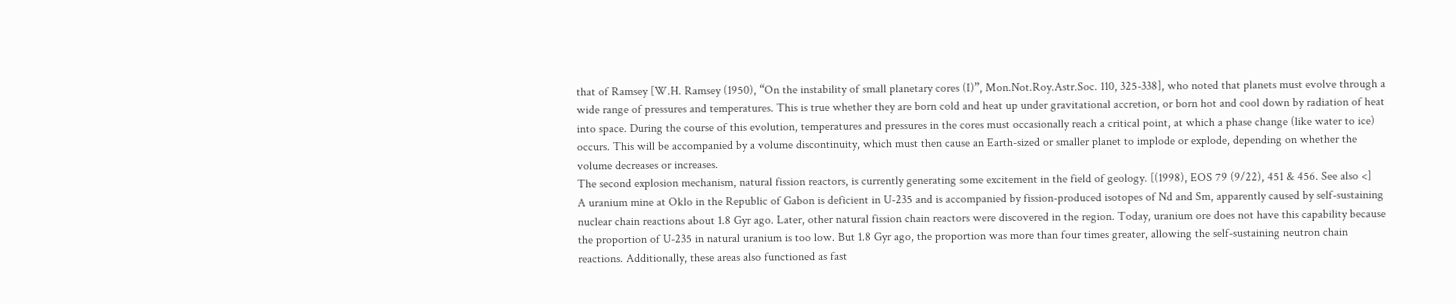that of Ramsey [W.H. Ramsey (1950), “On the instability of small planetary cores (I)”, Mon.Not.Roy.Astr.Soc. 110, 325-338], who noted that planets must evolve through a wide range of pressures and temperatures. This is true whether they are born cold and heat up under gravitational accretion, or born hot and cool down by radiation of heat into space. During the course of this evolution, temperatures and pressures in the cores must occasionally reach a critical point, at which a phase change (like water to ice) occurs. This will be accompanied by a volume discontinuity, which must then cause an Earth-sized or smaller planet to implode or explode, depending on whether the volume decreases or increases.
The second explosion mechanism, natural fission reactors, is currently generating some excitement in the field of geology. [(1998), EOS 79 (9/22), 451 & 456. See also <]    A uranium mine at Oklo in the Republic of Gabon is deficient in U-235 and is accompanied by fission-produced isotopes of Nd and Sm, apparently caused by self-sustaining nuclear chain reactions about 1.8 Gyr ago. Later, other natural fission chain reactors were discovered in the region. Today, uranium ore does not have this capability because the proportion of U-235 in natural uranium is too low. But 1.8 Gyr ago, the proportion was more than four times greater, allowing the self-sustaining neutron chain reactions. Additionally, these areas also functioned as fast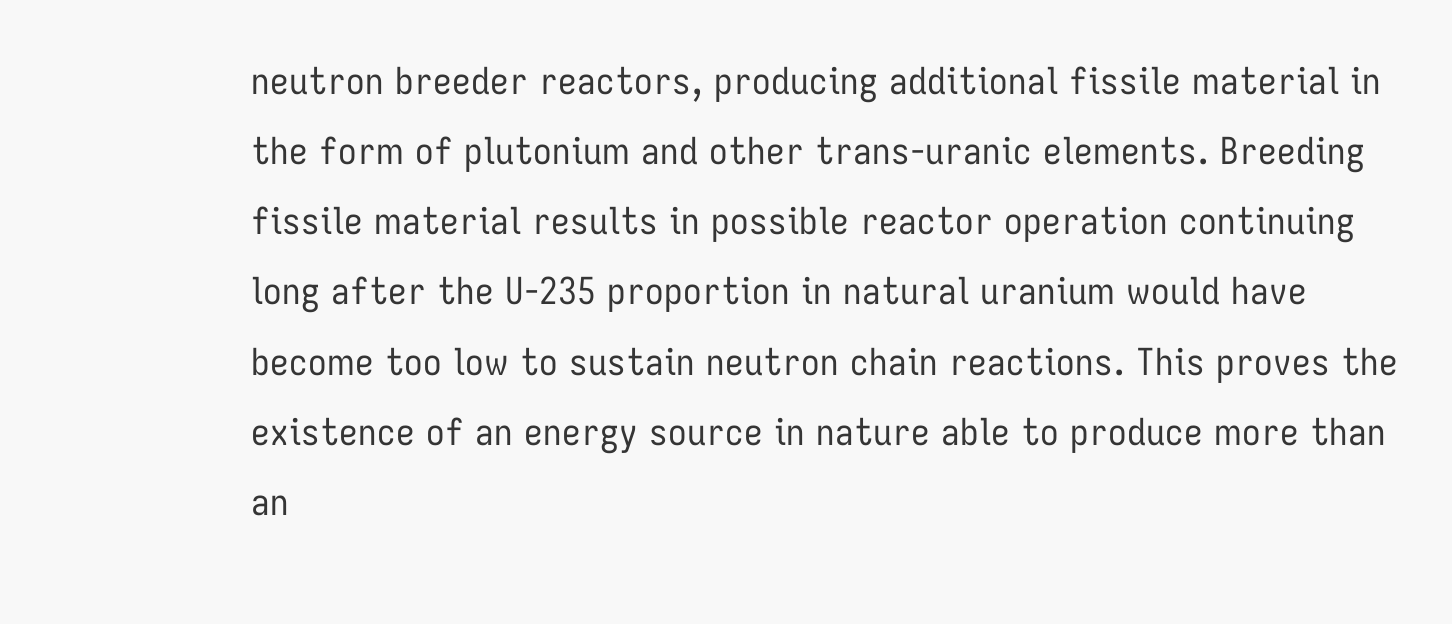neutron breeder reactors, producing additional fissile material in the form of plutonium and other trans-uranic elements. Breeding fissile material results in possible reactor operation continuing long after the U-235 proportion in natural uranium would have become too low to sustain neutron chain reactions. This proves the existence of an energy source in nature able to produce more than an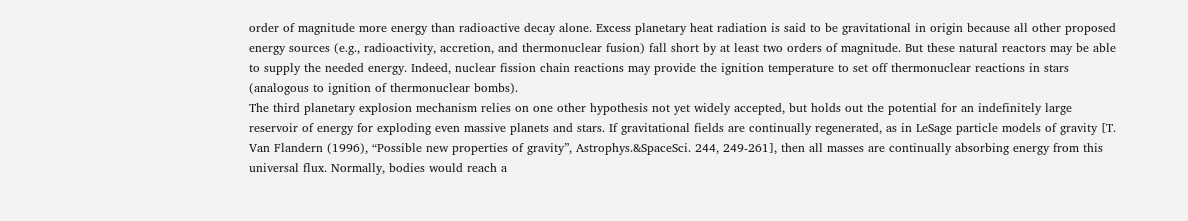order of magnitude more energy than radioactive decay alone. Excess planetary heat radiation is said to be gravitational in origin because all other proposed energy sources (e.g., radioactivity, accretion, and thermonuclear fusion) fall short by at least two orders of magnitude. But these natural reactors may be able to supply the needed energy. Indeed, nuclear fission chain reactions may provide the ignition temperature to set off thermonuclear reactions in stars (analogous to ignition of thermonuclear bombs).
The third planetary explosion mechanism relies on one other hypothesis not yet widely accepted, but holds out the potential for an indefinitely large reservoir of energy for exploding even massive planets and stars. If gravitational fields are continually regenerated, as in LeSage particle models of gravity [T. Van Flandern (1996), “Possible new properties of gravity”, Astrophys.&SpaceSci. 244, 249-261], then all masses are continually absorbing energy from this universal flux. Normally, bodies would reach a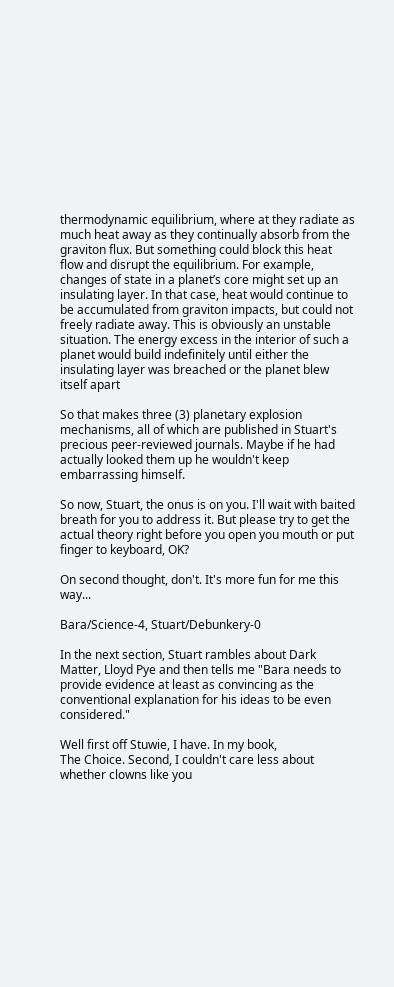thermodynamic equilibrium, where at they radiate as much heat away as they continually absorb from the graviton flux. But something could block this heat flow and disrupt the equilibrium. For example, changes of state in a planet’s core might set up an insulating layer. In that case, heat would continue to be accumulated from graviton impacts, but could not freely radiate away. This is obviously an unstable situation. The energy excess in the interior of such a planet would build indefinitely until either the insulating layer was breached or the planet blew itself apart

So that makes three (3) planetary explosion mechanisms, all of which are published in Stuart's precious peer-reviewed journals. Maybe if he had actually looked them up he wouldn't keep embarrassing himself.

So now, Stuart, the onus is on you. I'll wait with baited breath for you to address it. But please try to get the actual theory right before you open you mouth or put finger to keyboard, OK?

On second thought, don't. It's more fun for me this way...

Bara/Science-4, Stuart/Debunkery-0

In the next section, Stuart rambles about Dark Matter, Lloyd Pye and then tells me "Bara needs to provide evidence at least as convincing as the conventional explanation for his ideas to be even considered."

Well first off Stuwie, I have. In my book,
The Choice. Second, I couldn't care less about whether clowns like you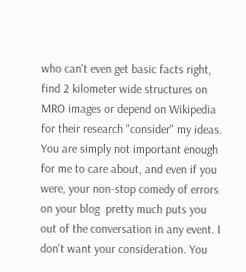who can't even get basic facts right, find 2 kilometer wide structures on MRO images or depend on Wikipedia for their research "consider" my ideas. You are simply not important enough for me to care about, and even if you were, your non-stop comedy of errors on your blog  pretty much puts you out of the conversation in any event. I don't want your consideration. You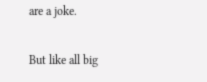are a joke.

But like all big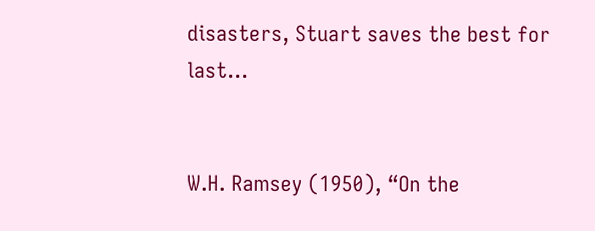disasters, Stuart saves the best for last...


W.H. Ramsey (1950), “On the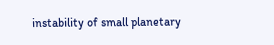instability of small planetary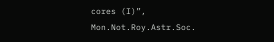cores (I)”, Mon.Not.Roy.Astr.Soc.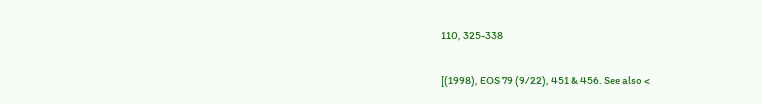110, 325-338

[(1998), EOS 79 (9/22), 451 & 456. See also <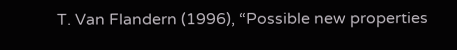T. Van Flandern (1996), “Possible new properties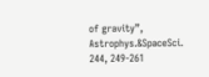of gravity”, Astrophys.&SpaceSci. 244, 249-261